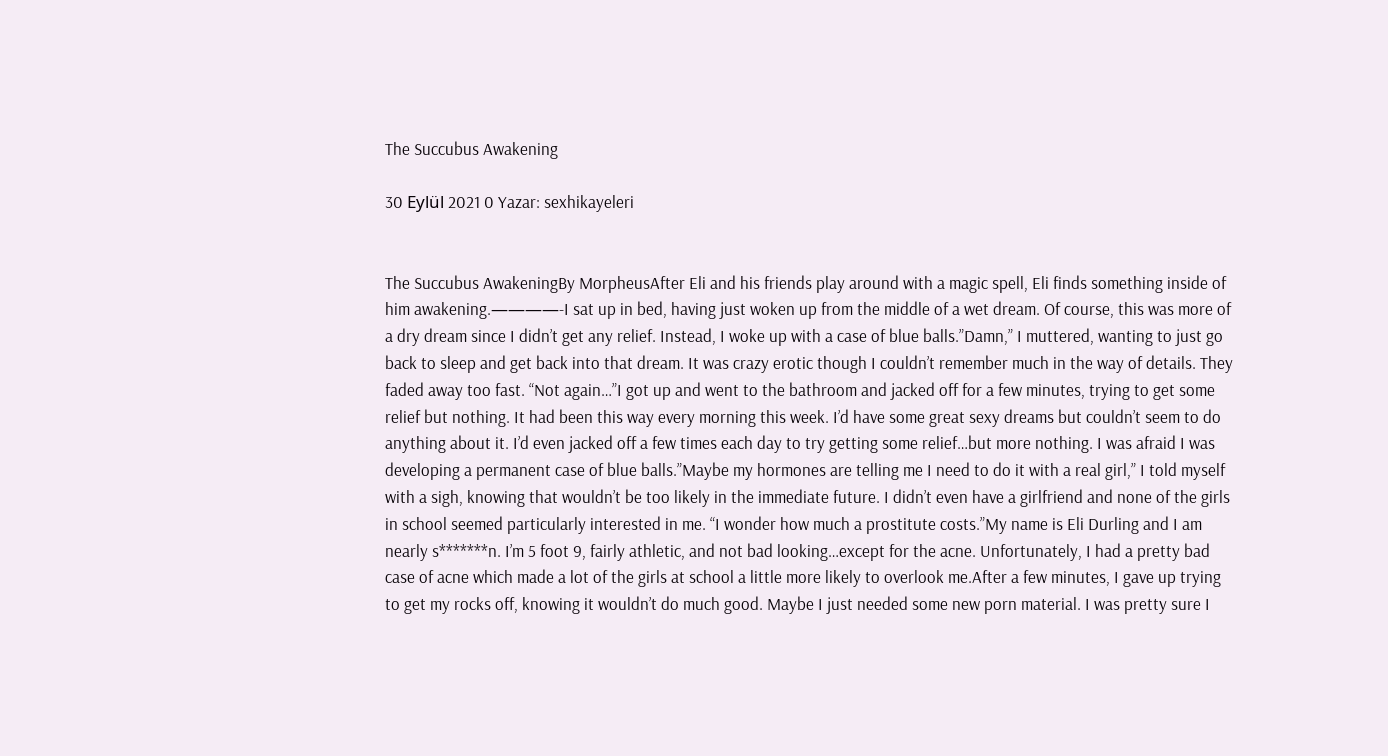The Succubus Awakening

30 Eylül 2021 0 Yazar: sexhikayeleri


The Succubus AwakeningBy MorpheusAfter Eli and his friends play around with a magic spell, Eli finds something inside of him awakening.————-I sat up in bed, having just woken up from the middle of a wet dream. Of course, this was more of a dry dream since I didn’t get any relief. Instead, I woke up with a case of blue balls.”Damn,” I muttered, wanting to just go back to sleep and get back into that dream. It was crazy erotic though I couldn’t remember much in the way of details. They faded away too fast. “Not again…”I got up and went to the bathroom and jacked off for a few minutes, trying to get some relief but nothing. It had been this way every morning this week. I’d have some great sexy dreams but couldn’t seem to do anything about it. I’d even jacked off a few times each day to try getting some relief…but more nothing. I was afraid I was developing a permanent case of blue balls.”Maybe my hormones are telling me I need to do it with a real girl,” I told myself with a sigh, knowing that wouldn’t be too likely in the immediate future. I didn’t even have a girlfriend and none of the girls in school seemed particularly interested in me. “I wonder how much a prostitute costs.”My name is Eli Durling and I am nearly s*******n. I’m 5 foot 9, fairly athletic, and not bad looking…except for the acne. Unfortunately, I had a pretty bad case of acne which made a lot of the girls at school a little more likely to overlook me.After a few minutes, I gave up trying to get my rocks off, knowing it wouldn’t do much good. Maybe I just needed some new porn material. I was pretty sure I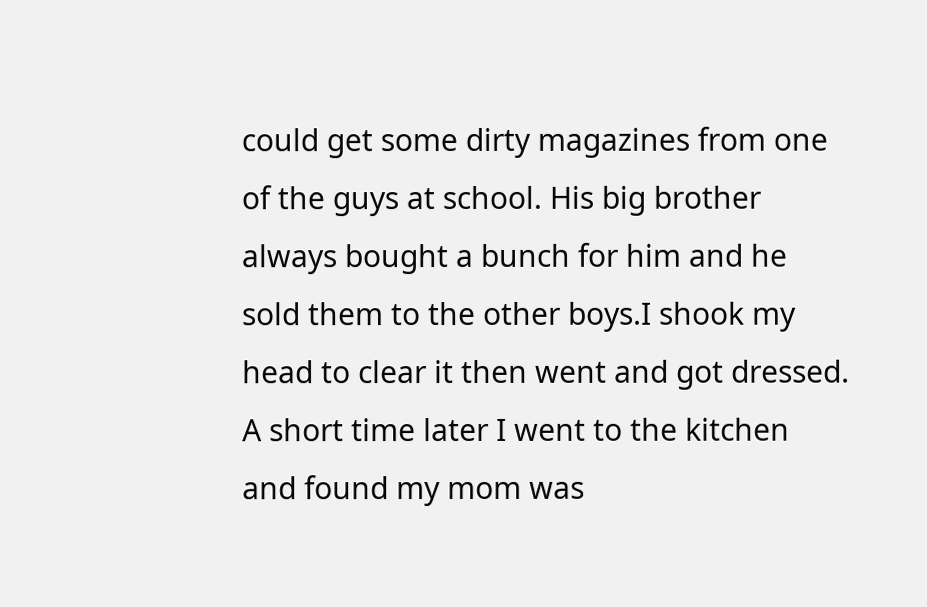could get some dirty magazines from one of the guys at school. His big brother always bought a bunch for him and he sold them to the other boys.I shook my head to clear it then went and got dressed. A short time later I went to the kitchen and found my mom was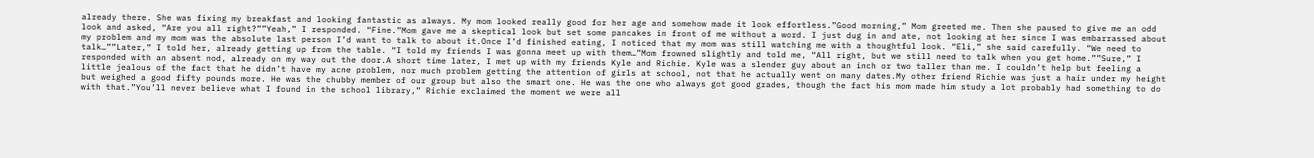already there. She was fixing my breakfast and looking fantastic as always. My mom looked really good for her age and somehow made it look effortless.”Good morning,” Mom greeted me. Then she paused to give me an odd look and asked, “Are you all right?””Yeah,” I responded. “Fine.”Mom gave me a skeptical look but set some pancakes in front of me without a word. I just dug in and ate, not looking at her since I was embarrassed about my problem and my mom was the absolute last person I’d want to talk to about it.Once I’d finished eating, I noticed that my mom was still watching me with a thoughtful look. “Eli,” she said carefully. “We need to talk…””Later,” I told her, already getting up from the table. “I told my friends I was gonna meet up with them…”Mom frowned slightly and told me, “All right, but we still need to talk when you get home.””Sure,” I responded with an absent nod, already on my way out the door.A short time later, I met up with my friends Kyle and Richie. Kyle was a slender guy about an inch or two taller than me. I couldn’t help but feeling a little jealous of the fact that he didn’t have my acne problem, nor much problem getting the attention of girls at school, not that he actually went on many dates.My other friend Richie was just a hair under my height but weighed a good fifty pounds more. He was the chubby member of our group but also the smart one. He was the one who always got good grades, though the fact his mom made him study a lot probably had something to do with that.”You’ll never believe what I found in the school library,” Richie exclaimed the moment we were all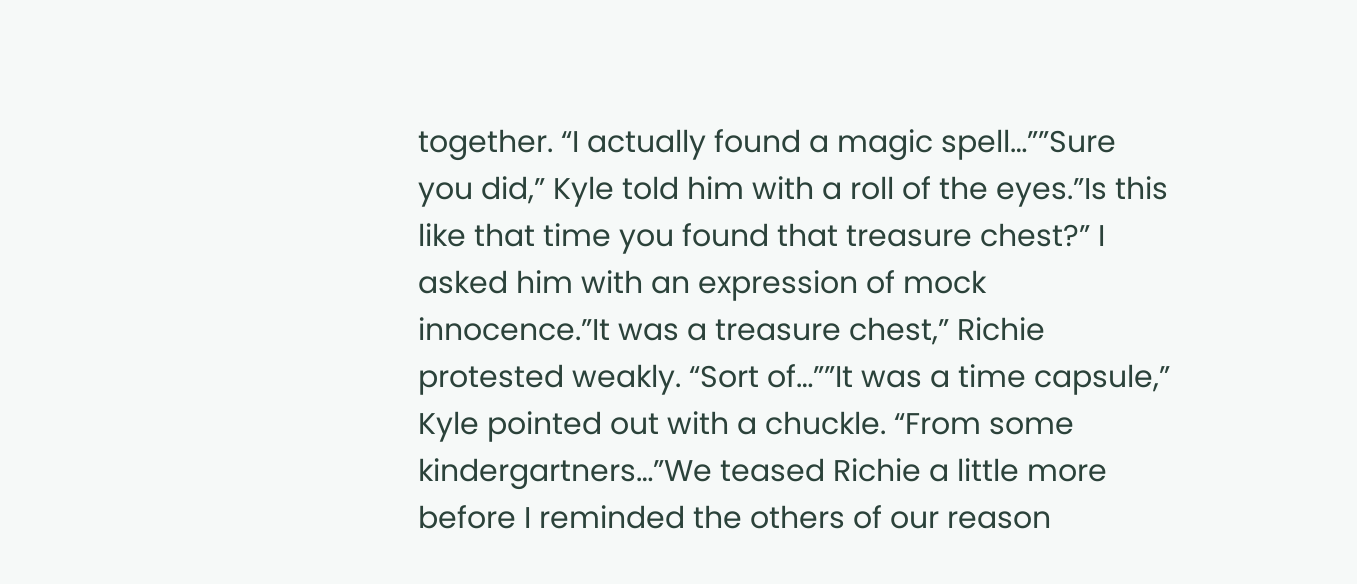together. “I actually found a magic spell…””Sure you did,” Kyle told him with a roll of the eyes.”Is this like that time you found that treasure chest?” I asked him with an expression of mock innocence.”It was a treasure chest,” Richie protested weakly. “Sort of…””It was a time capsule,” Kyle pointed out with a chuckle. “From some kindergartners…”We teased Richie a little more before I reminded the others of our reason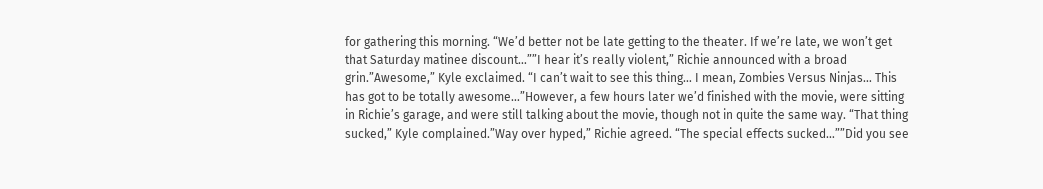for gathering this morning. “We’d better not be late getting to the theater. If we’re late, we won’t get that Saturday matinee discount…””I hear it’s really violent,” Richie announced with a broad grin.”Awesome,” Kyle exclaimed. “I can’t wait to see this thing… I mean, Zombies Versus Ninjas… This has got to be totally awesome…”However, a few hours later we’d finished with the movie, were sitting in Richie’s garage, and were still talking about the movie, though not in quite the same way. “That thing sucked,” Kyle complained.”Way over hyped,” Richie agreed. “The special effects sucked…””Did you see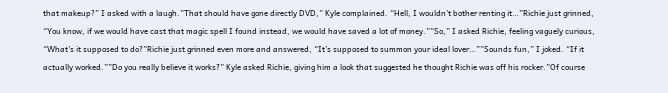that makeup?” I asked with a laugh.”That should have gone directly DVD,” Kyle complained. “Hell, I wouldn’t bother renting it…”Richie just grinned, “You know, if we would have cast that magic spell I found instead, we would have saved a lot of money.””So,” I asked Richie, feeling vaguely curious, “What’s it supposed to do?”Richie just grinned even more and answered, “It’s supposed to summon your ideal lover…””Sounds fun,” I joked. “If it actually worked.””Do you really believe it works?” Kyle asked Richie, giving him a look that suggested he thought Richie was off his rocker.”Of course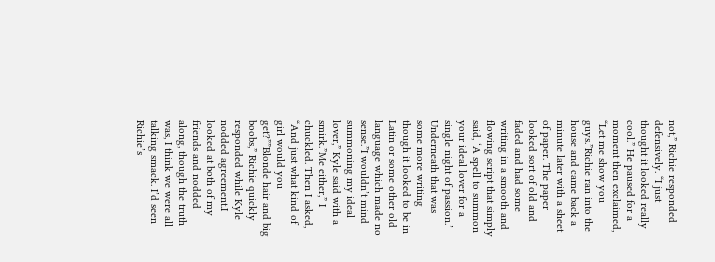not,” Richie responded defensively. “I just thought it looked really cool.” He paused for a moment then exclaimed, “Let me show you guys.”Richie ran into the house and came back a minute later with a sheet of paper. The paper looked sort of old and faded and had some writing in a smooth and flowing script that simply said, ‘A spell to summon your ideal lover for a single night of passion.’ Underneath that was some more writing though it looked to be in Latin or some other old language which made no sense.”I wouldn’t mind summoning my ideal lover,” Kyle said with a smirk.”Me either,” I chuckled. Then I asked, “And just what kind of girl would you get?””Blonde hair and big boobs,” Richie quickly responded while Kyle nodded agreement.I looked at both of my friends and nodded along, though the truth was, I think we were all talking smack. I’d seen Richie’s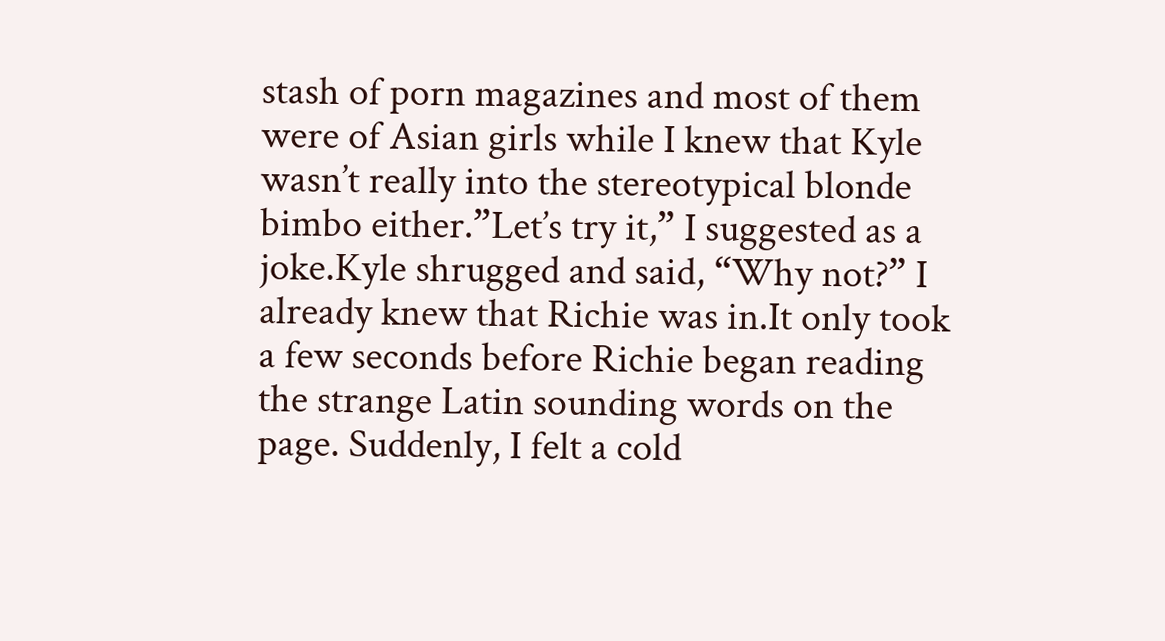stash of porn magazines and most of them were of Asian girls while I knew that Kyle wasn’t really into the stereotypical blonde bimbo either.”Let’s try it,” I suggested as a joke.Kyle shrugged and said, “Why not?” I already knew that Richie was in.It only took a few seconds before Richie began reading the strange Latin sounding words on the page. Suddenly, I felt a cold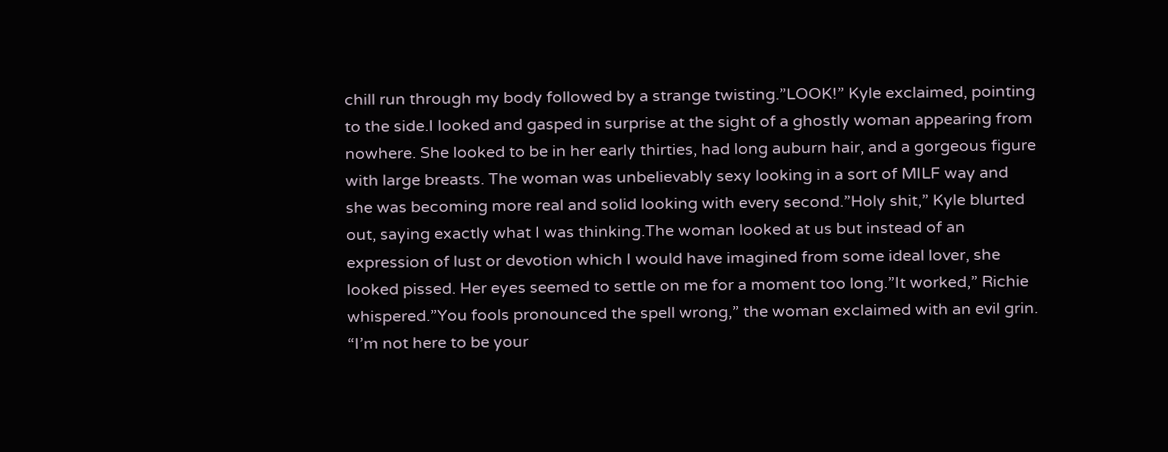chill run through my body followed by a strange twisting.”LOOK!” Kyle exclaimed, pointing to the side.I looked and gasped in surprise at the sight of a ghostly woman appearing from nowhere. She looked to be in her early thirties, had long auburn hair, and a gorgeous figure with large breasts. The woman was unbelievably sexy looking in a sort of MILF way and she was becoming more real and solid looking with every second.”Holy shit,” Kyle blurted out, saying exactly what I was thinking.The woman looked at us but instead of an expression of lust or devotion which I would have imagined from some ideal lover, she looked pissed. Her eyes seemed to settle on me for a moment too long.”It worked,” Richie whispered.”You fools pronounced the spell wrong,” the woman exclaimed with an evil grin. “I’m not here to be your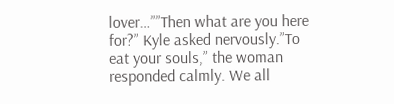lover…””Then what are you here for?” Kyle asked nervously.”To eat your souls,” the woman responded calmly. We all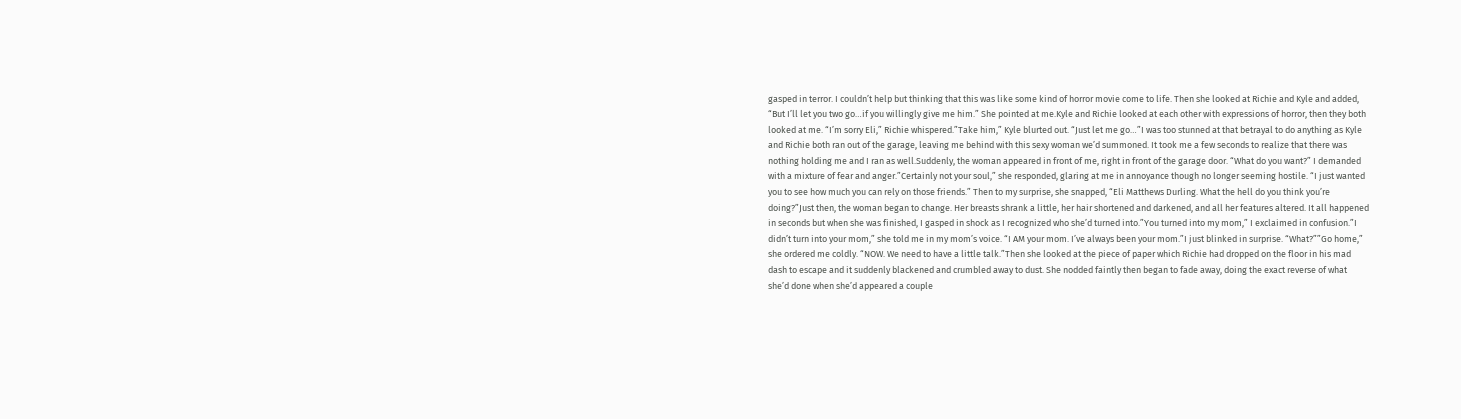gasped in terror. I couldn’t help but thinking that this was like some kind of horror movie come to life. Then she looked at Richie and Kyle and added, “But I’ll let you two go…if you willingly give me him.” She pointed at me.Kyle and Richie looked at each other with expressions of horror, then they both looked at me. “I’m sorry Eli,” Richie whispered.”Take him,” Kyle blurted out. “Just let me go…”I was too stunned at that betrayal to do anything as Kyle and Richie both ran out of the garage, leaving me behind with this sexy woman we’d summoned. It took me a few seconds to realize that there was nothing holding me and I ran as well.Suddenly, the woman appeared in front of me, right in front of the garage door. “What do you want?” I demanded with a mixture of fear and anger.”Certainly not your soul,” she responded, glaring at me in annoyance though no longer seeming hostile. “I just wanted you to see how much you can rely on those friends.” Then to my surprise, she snapped, “Eli Matthews Durling. What the hell do you think you’re doing?”Just then, the woman began to change. Her breasts shrank a little, her hair shortened and darkened, and all her features altered. It all happened in seconds but when she was finished, I gasped in shock as I recognized who she’d turned into.”You turned into my mom,” I exclaimed in confusion.”I didn’t turn into your mom,” she told me in my mom’s voice. “I AM your mom. I’ve always been your mom.”I just blinked in surprise. “What?””Go home,” she ordered me coldly. “NOW. We need to have a little talk.”Then she looked at the piece of paper which Richie had dropped on the floor in his mad dash to escape and it suddenly blackened and crumbled away to dust. She nodded faintly then began to fade away, doing the exact reverse of what she’d done when she’d appeared a couple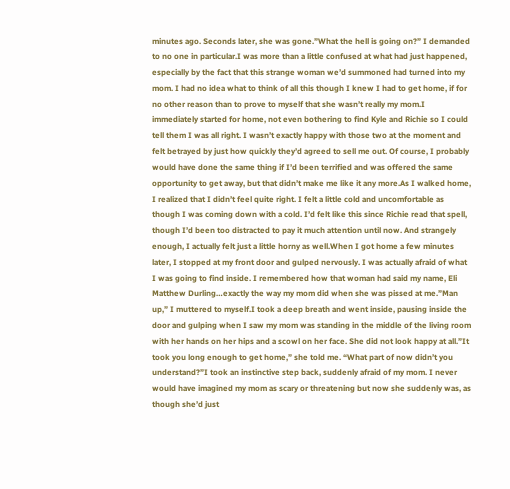minutes ago. Seconds later, she was gone.”What the hell is going on?” I demanded to no one in particular.I was more than a little confused at what had just happened, especially by the fact that this strange woman we’d summoned had turned into my mom. I had no idea what to think of all this though I knew I had to get home, if for no other reason than to prove to myself that she wasn’t really my mom.I immediately started for home, not even bothering to find Kyle and Richie so I could tell them I was all right. I wasn’t exactly happy with those two at the moment and felt betrayed by just how quickly they’d agreed to sell me out. Of course, I probably would have done the same thing if I’d been terrified and was offered the same opportunity to get away, but that didn’t make me like it any more.As I walked home, I realized that I didn’t feel quite right. I felt a little cold and uncomfortable as though I was coming down with a cold. I’d felt like this since Richie read that spell, though I’d been too distracted to pay it much attention until now. And strangely enough, I actually felt just a little horny as well.When I got home a few minutes later, I stopped at my front door and gulped nervously. I was actually afraid of what I was going to find inside. I remembered how that woman had said my name, Eli Matthew Durling…exactly the way my mom did when she was pissed at me.”Man up,” I muttered to myself.I took a deep breath and went inside, pausing inside the door and gulping when I saw my mom was standing in the middle of the living room with her hands on her hips and a scowl on her face. She did not look happy at all.”It took you long enough to get home,” she told me. “What part of now didn’t you understand?”I took an instinctive step back, suddenly afraid of my mom. I never would have imagined my mom as scary or threatening but now she suddenly was, as though she’d just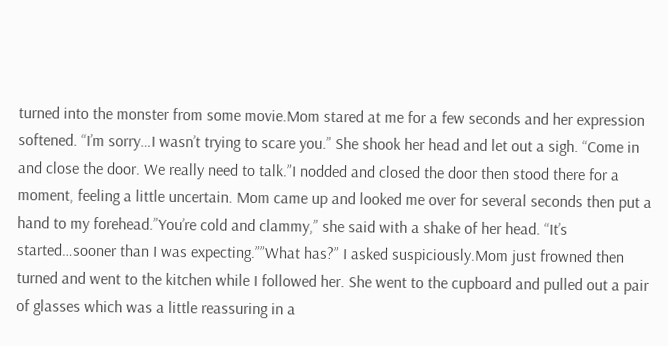turned into the monster from some movie.Mom stared at me for a few seconds and her expression softened. “I’m sorry…I wasn’t trying to scare you.” She shook her head and let out a sigh. “Come in and close the door. We really need to talk.”I nodded and closed the door then stood there for a moment, feeling a little uncertain. Mom came up and looked me over for several seconds then put a hand to my forehead.”You’re cold and clammy,” she said with a shake of her head. “It’s started…sooner than I was expecting.””What has?” I asked suspiciously.Mom just frowned then turned and went to the kitchen while I followed her. She went to the cupboard and pulled out a pair of glasses which was a little reassuring in a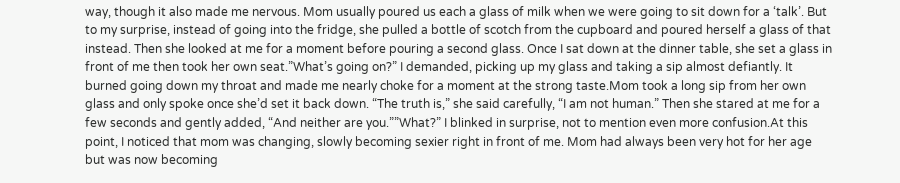way, though it also made me nervous. Mom usually poured us each a glass of milk when we were going to sit down for a ‘talk’. But to my surprise, instead of going into the fridge, she pulled a bottle of scotch from the cupboard and poured herself a glass of that instead. Then she looked at me for a moment before pouring a second glass. Once I sat down at the dinner table, she set a glass in front of me then took her own seat.”What’s going on?” I demanded, picking up my glass and taking a sip almost defiantly. It burned going down my throat and made me nearly choke for a moment at the strong taste.Mom took a long sip from her own glass and only spoke once she’d set it back down. “The truth is,” she said carefully, “I am not human.” Then she stared at me for a few seconds and gently added, “And neither are you.””What?” I blinked in surprise, not to mention even more confusion.At this point, I noticed that mom was changing, slowly becoming sexier right in front of me. Mom had always been very hot for her age but was now becoming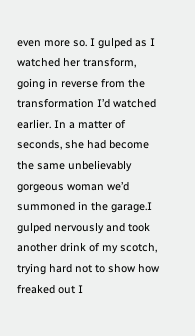even more so. I gulped as I watched her transform, going in reverse from the transformation I’d watched earlier. In a matter of seconds, she had become the same unbelievably gorgeous woman we’d summoned in the garage.I gulped nervously and took another drink of my scotch, trying hard not to show how freaked out I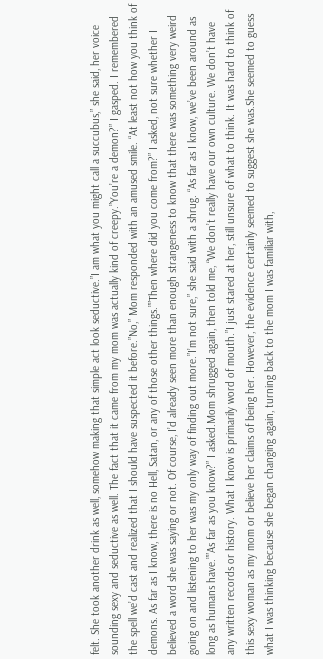felt. She took another drink as well, somehow making that simple act look seductive.”I am what you might call a succubus,” she said, her voice sounding sexy and seductive as well. The fact that it came from my mom was actually kind of creepy.”You’re a demon?” I gasped. I remembered the spell we’d cast and realized that I should have suspected it before.”No,” Mom responded with an amused smile. “At least not how you think of demons. As far as I know, there is no Hell, Satan, or any of those other things.””Then where did you come from?” I asked, not sure whether I believed a word she was saying or not. Of course, I’d already seen more than enough strangeness to know that there was something very weird going on and listening to her was my only way of finding out more.”I’m not sure,” she said with a shrug. “As far as I know, we’ve been around as long as humans have.””As far as you know?” I asked.Mom shrugged again, then told me, “We don’t really have our own culture. We don’t have any written records or history. What I know is primarily word of mouth.”I just stared at her, still unsure of what to think. It was hard to think of this sexy woman as my mom or believe her claims of being her. However, the evidence certainly seemed to suggest she was.She seemed to guess what I was thinking because she began changing again, turning back to the mom I was familiar with,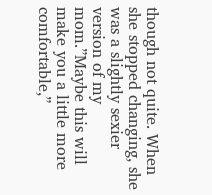though not quite. When she stopped changing, she was a slightly sexier version of my mom.”Maybe this will make you a little more comfortable,”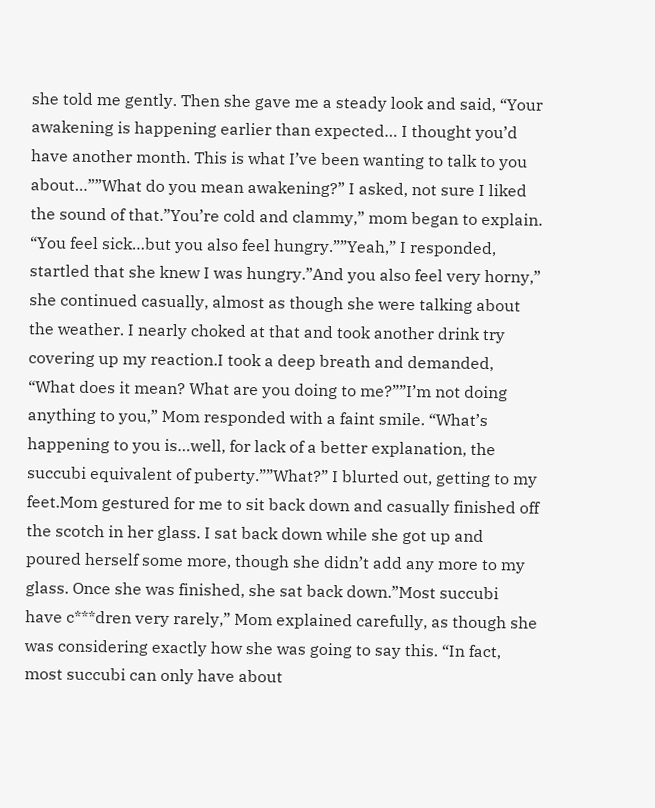she told me gently. Then she gave me a steady look and said, “Your awakening is happening earlier than expected… I thought you’d have another month. This is what I’ve been wanting to talk to you about…””What do you mean awakening?” I asked, not sure I liked the sound of that.”You’re cold and clammy,” mom began to explain. “You feel sick…but you also feel hungry.””Yeah,” I responded, startled that she knew I was hungry.”And you also feel very horny,” she continued casually, almost as though she were talking about the weather. I nearly choked at that and took another drink try covering up my reaction.I took a deep breath and demanded, “What does it mean? What are you doing to me?””I’m not doing anything to you,” Mom responded with a faint smile. “What’s happening to you is…well, for lack of a better explanation, the succubi equivalent of puberty.””What?” I blurted out, getting to my feet.Mom gestured for me to sit back down and casually finished off the scotch in her glass. I sat back down while she got up and poured herself some more, though she didn’t add any more to my glass. Once she was finished, she sat back down.”Most succubi have c***dren very rarely,” Mom explained carefully, as though she was considering exactly how she was going to say this. “In fact, most succubi can only have about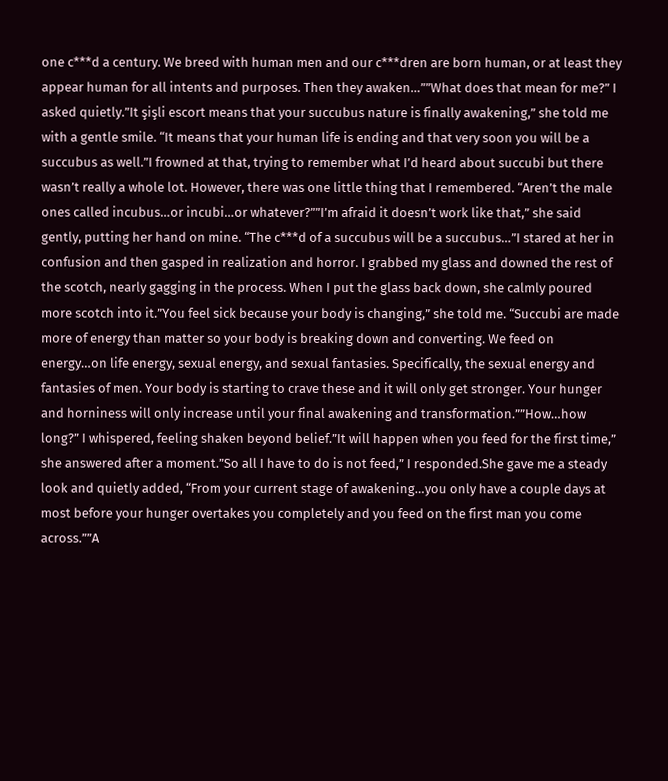one c***d a century. We breed with human men and our c***dren are born human, or at least they appear human for all intents and purposes. Then they awaken…””What does that mean for me?” I asked quietly.”It şişli escort means that your succubus nature is finally awakening,” she told me with a gentle smile. “It means that your human life is ending and that very soon you will be a succubus as well.”I frowned at that, trying to remember what I’d heard about succubi but there wasn’t really a whole lot. However, there was one little thing that I remembered. “Aren’t the male ones called incubus…or incubi…or whatever?””I’m afraid it doesn’t work like that,” she said gently, putting her hand on mine. “The c***d of a succubus will be a succubus…”I stared at her in confusion and then gasped in realization and horror. I grabbed my glass and downed the rest of the scotch, nearly gagging in the process. When I put the glass back down, she calmly poured more scotch into it.”You feel sick because your body is changing,” she told me. “Succubi are made more of energy than matter so your body is breaking down and converting. We feed on energy…on life energy, sexual energy, and sexual fantasies. Specifically, the sexual energy and fantasies of men. Your body is starting to crave these and it will only get stronger. Your hunger and horniness will only increase until your final awakening and transformation.””How…how long?” I whispered, feeling shaken beyond belief.”It will happen when you feed for the first time,” she answered after a moment.”So all I have to do is not feed,” I responded.She gave me a steady look and quietly added, “From your current stage of awakening…you only have a couple days at most before your hunger overtakes you completely and you feed on the first man you come across.””A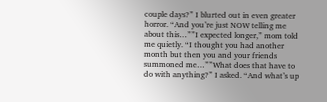couple days?” I blurted out in even greater horror. “And you’re just NOW telling me about this…””I expected longer,” mom told me quietly. “I thought you had another month but then you and your friends summoned me…””What does that have to do with anything?” I asked. “And what’s up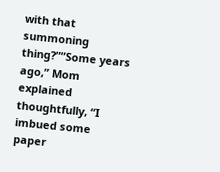with that summoning thing?””Some years ago,” Mom explained thoughtfully, “I imbued some paper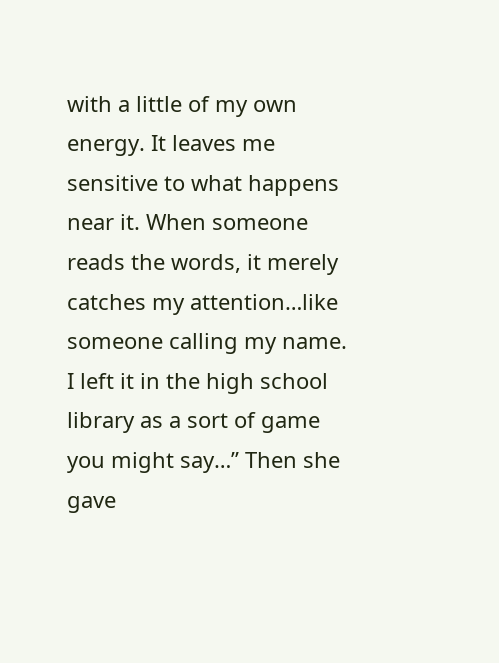with a little of my own energy. It leaves me sensitive to what happens near it. When someone reads the words, it merely catches my attention…like someone calling my name. I left it in the high school library as a sort of game you might say…” Then she gave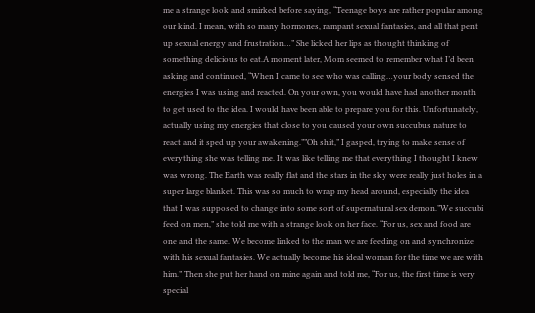me a strange look and smirked before saying, “Teenage boys are rather popular among our kind. I mean, with so many hormones, rampant sexual fantasies, and all that pent up sexual energy and frustration…” She licked her lips as thought thinking of something delicious to eat.A moment later, Mom seemed to remember what I’d been asking and continued, “When I came to see who was calling…your body sensed the energies I was using and reacted. On your own, you would have had another month to get used to the idea. I would have been able to prepare you for this. Unfortunately, actually using my energies that close to you caused your own succubus nature to react and it sped up your awakening.””Oh shit,” I gasped, trying to make sense of everything she was telling me. It was like telling me that everything I thought I knew was wrong. The Earth was really flat and the stars in the sky were really just holes in a super large blanket. This was so much to wrap my head around, especially the idea that I was supposed to change into some sort of supernatural sex demon.”We succubi feed on men,” she told me with a strange look on her face. “For us, sex and food are one and the same. We become linked to the man we are feeding on and synchronize with his sexual fantasies. We actually become his ideal woman for the time we are with him.” Then she put her hand on mine again and told me, “For us, the first time is very special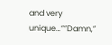and very unique…””Damn,”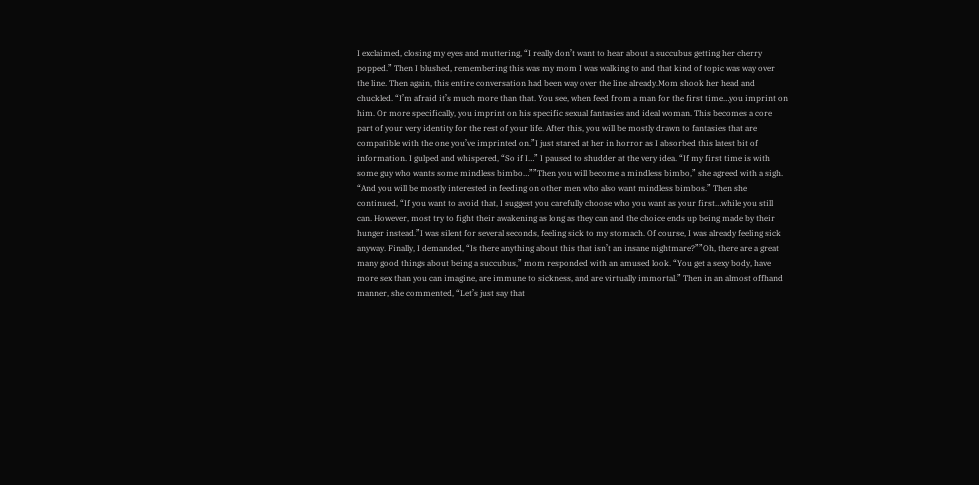I exclaimed, closing my eyes and muttering, “I really don’t want to hear about a succubus getting her cherry popped.” Then I blushed, remembering this was my mom I was walking to and that kind of topic was way over the line. Then again, this entire conversation had been way over the line already.Mom shook her head and chuckled. “I’m afraid it’s much more than that. You see, when feed from a man for the first time…you imprint on him. Or more specifically, you imprint on his specific sexual fantasies and ideal woman. This becomes a core part of your very identity for the rest of your life. After this, you will be mostly drawn to fantasies that are compatible with the one you’ve imprinted on.”I just stared at her in horror as I absorbed this latest bit of information. I gulped and whispered, “So if I…” I paused to shudder at the very idea. “If my first time is with some guy who wants some mindless bimbo…””Then you will become a mindless bimbo,” she agreed with a sigh. “And you will be mostly interested in feeding on other men who also want mindless bimbos.” Then she continued, “If you want to avoid that, I suggest you carefully choose who you want as your first…while you still can. However, most try to fight their awakening as long as they can and the choice ends up being made by their hunger instead.”I was silent for several seconds, feeling sick to my stomach. Of course, I was already feeling sick anyway. Finally, I demanded, “Is there anything about this that isn’t an insane nightmare?””Oh, there are a great many good things about being a succubus,” mom responded with an amused look. “You get a sexy body, have more sex than you can imagine, are immune to sickness, and are virtually immortal.” Then in an almost offhand manner, she commented, “Let’s just say that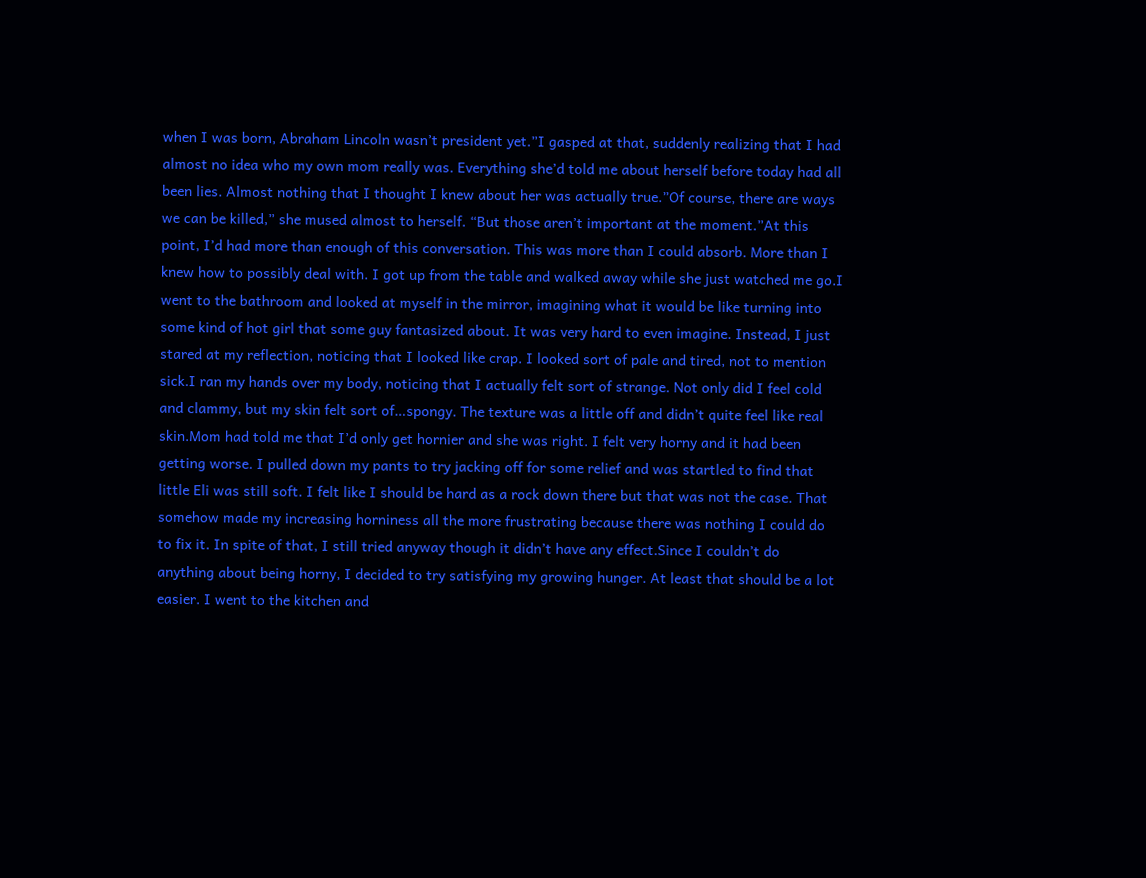when I was born, Abraham Lincoln wasn’t president yet.”I gasped at that, suddenly realizing that I had almost no idea who my own mom really was. Everything she’d told me about herself before today had all been lies. Almost nothing that I thought I knew about her was actually true.”Of course, there are ways we can be killed,” she mused almost to herself. “But those aren’t important at the moment.”At this point, I’d had more than enough of this conversation. This was more than I could absorb. More than I knew how to possibly deal with. I got up from the table and walked away while she just watched me go.I went to the bathroom and looked at myself in the mirror, imagining what it would be like turning into some kind of hot girl that some guy fantasized about. It was very hard to even imagine. Instead, I just stared at my reflection, noticing that I looked like crap. I looked sort of pale and tired, not to mention sick.I ran my hands over my body, noticing that I actually felt sort of strange. Not only did I feel cold and clammy, but my skin felt sort of…spongy. The texture was a little off and didn’t quite feel like real skin.Mom had told me that I’d only get hornier and she was right. I felt very horny and it had been getting worse. I pulled down my pants to try jacking off for some relief and was startled to find that little Eli was still soft. I felt like I should be hard as a rock down there but that was not the case. That somehow made my increasing horniness all the more frustrating because there was nothing I could do to fix it. In spite of that, I still tried anyway though it didn’t have any effect.Since I couldn’t do anything about being horny, I decided to try satisfying my growing hunger. At least that should be a lot easier. I went to the kitchen and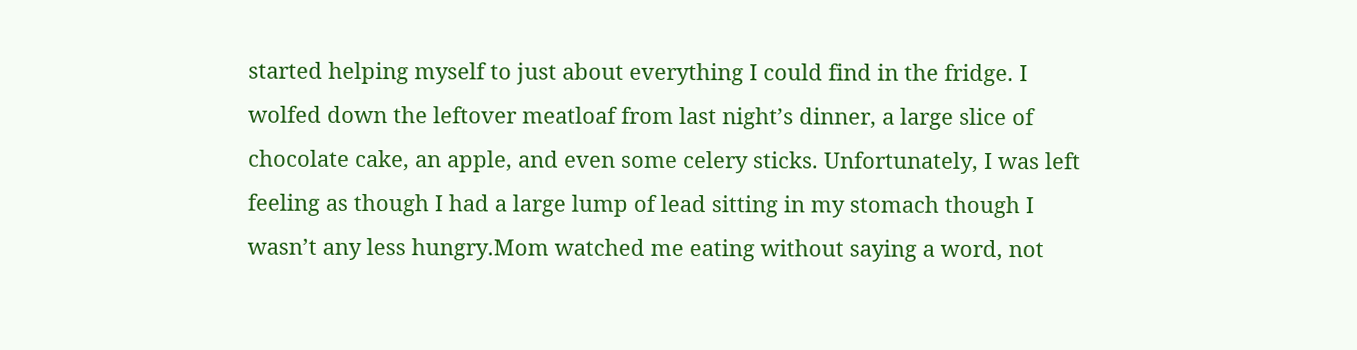started helping myself to just about everything I could find in the fridge. I wolfed down the leftover meatloaf from last night’s dinner, a large slice of chocolate cake, an apple, and even some celery sticks. Unfortunately, I was left feeling as though I had a large lump of lead sitting in my stomach though I wasn’t any less hungry.Mom watched me eating without saying a word, not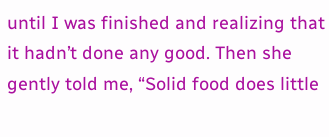until I was finished and realizing that it hadn’t done any good. Then she gently told me, “Solid food does little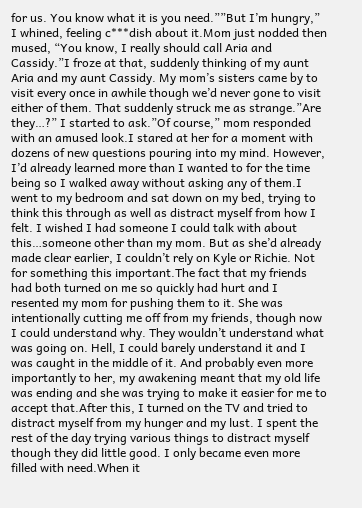for us. You know what it is you need.””But I’m hungry,” I whined, feeling c***dish about it.Mom just nodded then mused, “You know, I really should call Aria and Cassidy.”I froze at that, suddenly thinking of my aunt Aria and my aunt Cassidy. My mom’s sisters came by to visit every once in awhile though we’d never gone to visit either of them. That suddenly struck me as strange.”Are they…?” I started to ask.”Of course,” mom responded with an amused look.I stared at her for a moment with dozens of new questions pouring into my mind. However, I’d already learned more than I wanted to for the time being so I walked away without asking any of them.I went to my bedroom and sat down on my bed, trying to think this through as well as distract myself from how I felt. I wished I had someone I could talk with about this…someone other than my mom. But as she’d already made clear earlier, I couldn’t rely on Kyle or Richie. Not for something this important.The fact that my friends had both turned on me so quickly had hurt and I resented my mom for pushing them to it. She was intentionally cutting me off from my friends, though now I could understand why. They wouldn’t understand what was going on. Hell, I could barely understand it and I was caught in the middle of it. And probably even more importantly to her, my awakening meant that my old life was ending and she was trying to make it easier for me to accept that.After this, I turned on the TV and tried to distract myself from my hunger and my lust. I spent the rest of the day trying various things to distract myself though they did little good. I only became even more filled with need.When it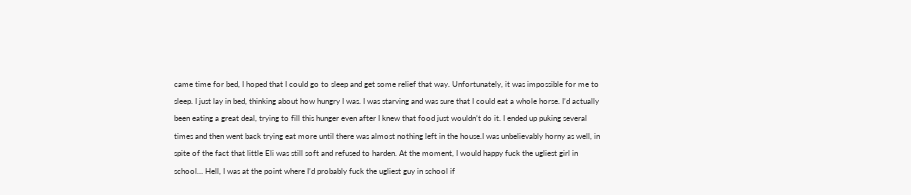came time for bed, I hoped that I could go to sleep and get some relief that way. Unfortunately, it was impossible for me to sleep. I just lay in bed, thinking about how hungry I was. I was starving and was sure that I could eat a whole horse. I’d actually been eating a great deal, trying to fill this hunger even after I knew that food just wouldn’t do it. I ended up puking several times and then went back trying eat more until there was almost nothing left in the house.I was unbelievably horny as well, in spite of the fact that little Eli was still soft and refused to harden. At the moment, I would happy fuck the ugliest girl in school… Hell, I was at the point where I’d probably fuck the ugliest guy in school if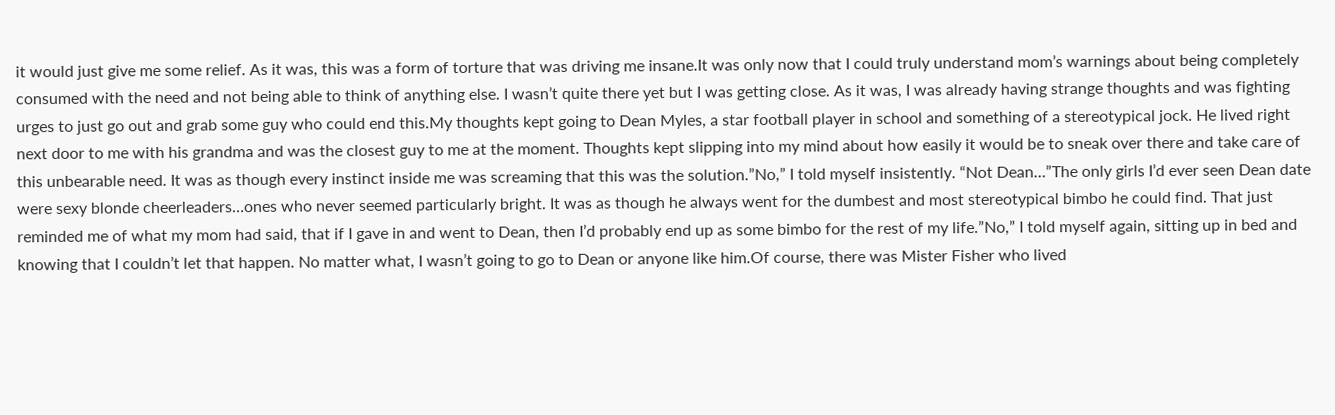it would just give me some relief. As it was, this was a form of torture that was driving me insane.It was only now that I could truly understand mom’s warnings about being completely consumed with the need and not being able to think of anything else. I wasn’t quite there yet but I was getting close. As it was, I was already having strange thoughts and was fighting urges to just go out and grab some guy who could end this.My thoughts kept going to Dean Myles, a star football player in school and something of a stereotypical jock. He lived right next door to me with his grandma and was the closest guy to me at the moment. Thoughts kept slipping into my mind about how easily it would be to sneak over there and take care of this unbearable need. It was as though every instinct inside me was screaming that this was the solution.”No,” I told myself insistently. “Not Dean…”The only girls I’d ever seen Dean date were sexy blonde cheerleaders…ones who never seemed particularly bright. It was as though he always went for the dumbest and most stereotypical bimbo he could find. That just reminded me of what my mom had said, that if I gave in and went to Dean, then I’d probably end up as some bimbo for the rest of my life.”No,” I told myself again, sitting up in bed and knowing that I couldn’t let that happen. No matter what, I wasn’t going to go to Dean or anyone like him.Of course, there was Mister Fisher who lived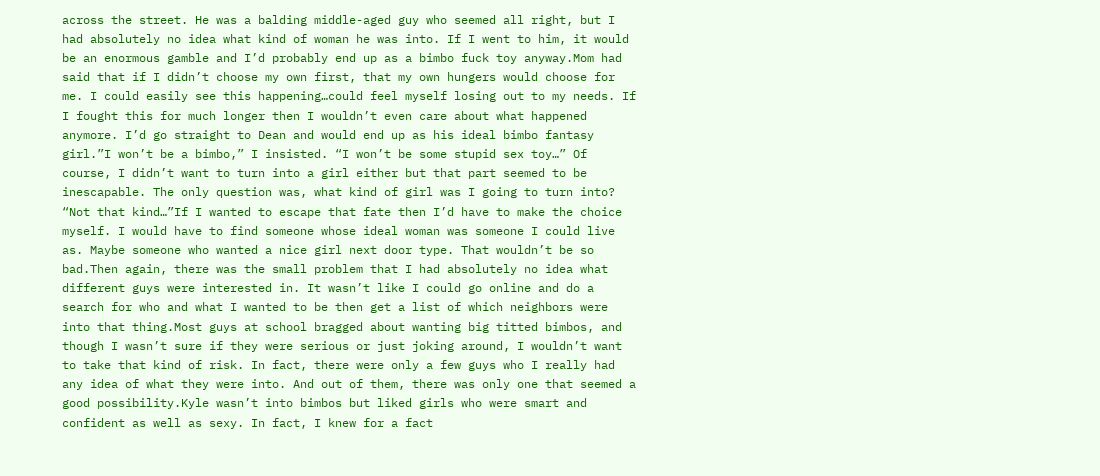across the street. He was a balding middle-aged guy who seemed all right, but I had absolutely no idea what kind of woman he was into. If I went to him, it would be an enormous gamble and I’d probably end up as a bimbo fuck toy anyway.Mom had said that if I didn’t choose my own first, that my own hungers would choose for me. I could easily see this happening…could feel myself losing out to my needs. If I fought this for much longer then I wouldn’t even care about what happened anymore. I’d go straight to Dean and would end up as his ideal bimbo fantasy girl.”I won’t be a bimbo,” I insisted. “I won’t be some stupid sex toy…” Of course, I didn’t want to turn into a girl either but that part seemed to be inescapable. The only question was, what kind of girl was I going to turn into? “Not that kind…”If I wanted to escape that fate then I’d have to make the choice myself. I would have to find someone whose ideal woman was someone I could live as. Maybe someone who wanted a nice girl next door type. That wouldn’t be so bad.Then again, there was the small problem that I had absolutely no idea what different guys were interested in. It wasn’t like I could go online and do a search for who and what I wanted to be then get a list of which neighbors were into that thing.Most guys at school bragged about wanting big titted bimbos, and though I wasn’t sure if they were serious or just joking around, I wouldn’t want to take that kind of risk. In fact, there were only a few guys who I really had any idea of what they were into. And out of them, there was only one that seemed a good possibility.Kyle wasn’t into bimbos but liked girls who were smart and confident as well as sexy. In fact, I knew for a fact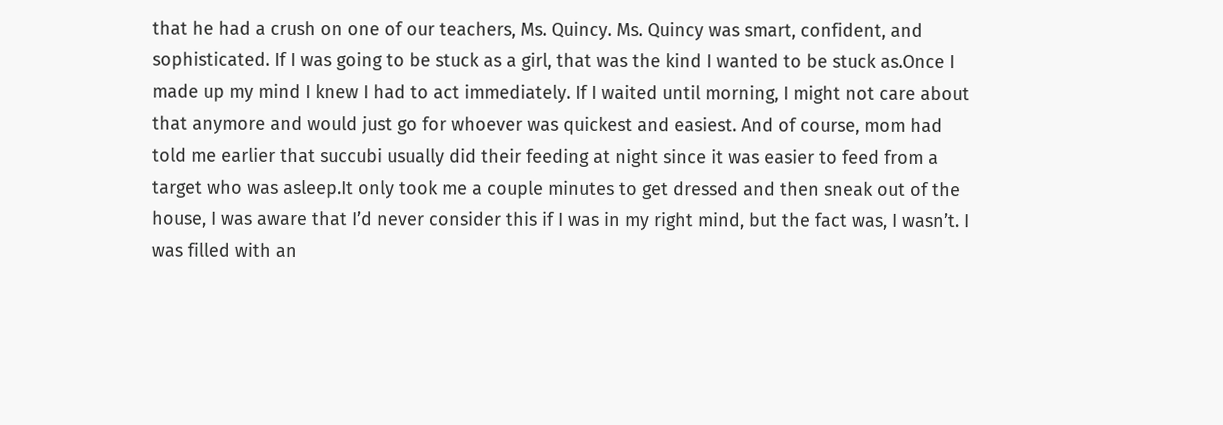that he had a crush on one of our teachers, Ms. Quincy. Ms. Quincy was smart, confident, and sophisticated. If I was going to be stuck as a girl, that was the kind I wanted to be stuck as.Once I made up my mind I knew I had to act immediately. If I waited until morning, I might not care about that anymore and would just go for whoever was quickest and easiest. And of course, mom had told me earlier that succubi usually did their feeding at night since it was easier to feed from a target who was asleep.It only took me a couple minutes to get dressed and then sneak out of the house, I was aware that I’d never consider this if I was in my right mind, but the fact was, I wasn’t. I was filled with an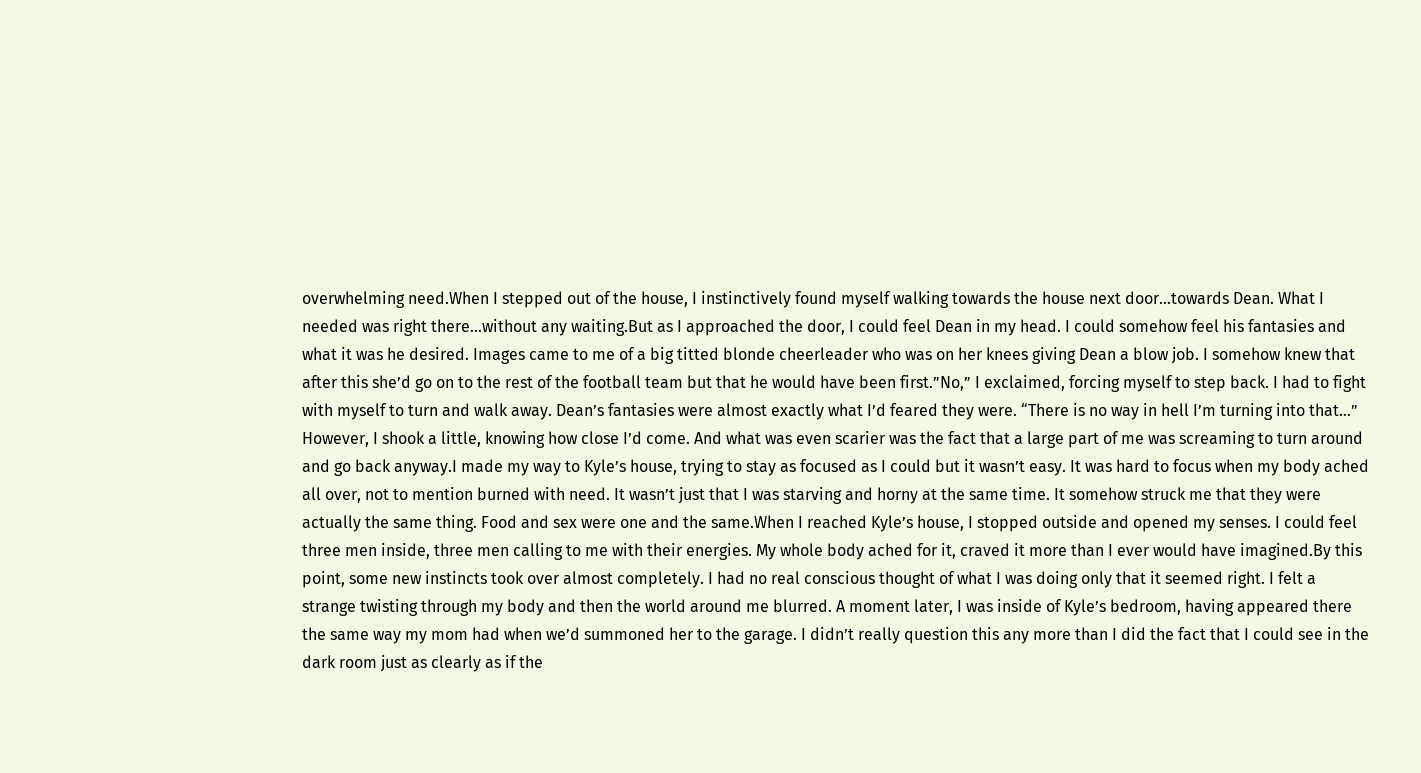overwhelming need.When I stepped out of the house, I instinctively found myself walking towards the house next door…towards Dean. What I needed was right there…without any waiting.But as I approached the door, I could feel Dean in my head. I could somehow feel his fantasies and what it was he desired. Images came to me of a big titted blonde cheerleader who was on her knees giving Dean a blow job. I somehow knew that after this she’d go on to the rest of the football team but that he would have been first.”No,” I exclaimed, forcing myself to step back. I had to fight with myself to turn and walk away. Dean’s fantasies were almost exactly what I’d feared they were. “There is no way in hell I’m turning into that…” However, I shook a little, knowing how close I’d come. And what was even scarier was the fact that a large part of me was screaming to turn around and go back anyway.I made my way to Kyle’s house, trying to stay as focused as I could but it wasn’t easy. It was hard to focus when my body ached all over, not to mention burned with need. It wasn’t just that I was starving and horny at the same time. It somehow struck me that they were actually the same thing. Food and sex were one and the same.When I reached Kyle’s house, I stopped outside and opened my senses. I could feel three men inside, three men calling to me with their energies. My whole body ached for it, craved it more than I ever would have imagined.By this point, some new instincts took over almost completely. I had no real conscious thought of what I was doing only that it seemed right. I felt a strange twisting through my body and then the world around me blurred. A moment later, I was inside of Kyle’s bedroom, having appeared there the same way my mom had when we’d summoned her to the garage. I didn’t really question this any more than I did the fact that I could see in the dark room just as clearly as if the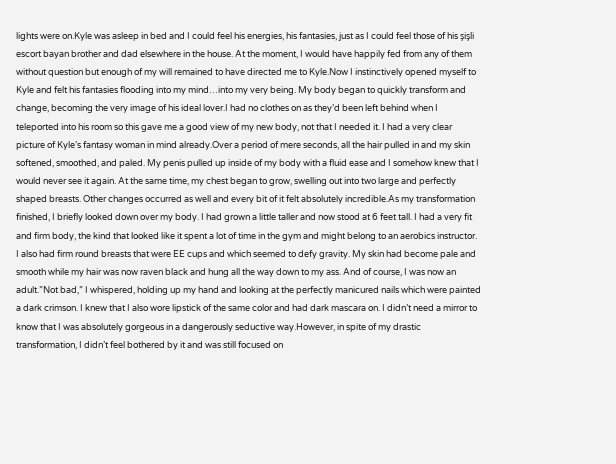lights were on.Kyle was asleep in bed and I could feel his energies, his fantasies, just as I could feel those of his şişli escort bayan brother and dad elsewhere in the house. At the moment, I would have happily fed from any of them without question but enough of my will remained to have directed me to Kyle.Now I instinctively opened myself to Kyle and felt his fantasies flooding into my mind…into my very being. My body began to quickly transform and change, becoming the very image of his ideal lover.I had no clothes on as they’d been left behind when I teleported into his room so this gave me a good view of my new body, not that I needed it. I had a very clear picture of Kyle’s fantasy woman in mind already.Over a period of mere seconds, all the hair pulled in and my skin softened, smoothed, and paled. My penis pulled up inside of my body with a fluid ease and I somehow knew that I would never see it again. At the same time, my chest began to grow, swelling out into two large and perfectly shaped breasts. Other changes occurred as well and every bit of it felt absolutely incredible.As my transformation finished, I briefly looked down over my body. I had grown a little taller and now stood at 6 feet tall. I had a very fit and firm body, the kind that looked like it spent a lot of time in the gym and might belong to an aerobics instructor. I also had firm round breasts that were EE cups and which seemed to defy gravity. My skin had become pale and smooth while my hair was now raven black and hung all the way down to my ass. And of course, I was now an adult.”Not bad,” I whispered, holding up my hand and looking at the perfectly manicured nails which were painted a dark crimson. I knew that I also wore lipstick of the same color and had dark mascara on. I didn’t need a mirror to know that I was absolutely gorgeous in a dangerously seductive way.However, in spite of my drastic transformation, I didn’t feel bothered by it and was still focused on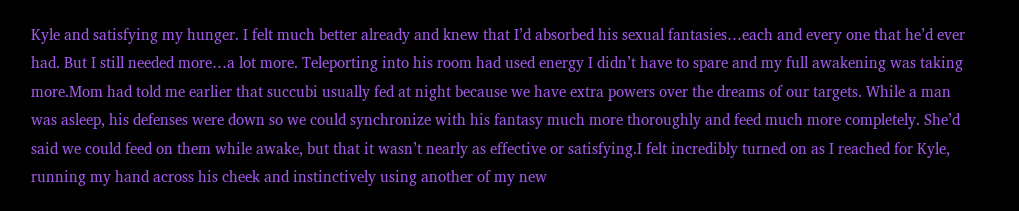Kyle and satisfying my hunger. I felt much better already and knew that I’d absorbed his sexual fantasies…each and every one that he’d ever had. But I still needed more…a lot more. Teleporting into his room had used energy I didn’t have to spare and my full awakening was taking more.Mom had told me earlier that succubi usually fed at night because we have extra powers over the dreams of our targets. While a man was asleep, his defenses were down so we could synchronize with his fantasy much more thoroughly and feed much more completely. She’d said we could feed on them while awake, but that it wasn’t nearly as effective or satisfying.I felt incredibly turned on as I reached for Kyle, running my hand across his cheek and instinctively using another of my new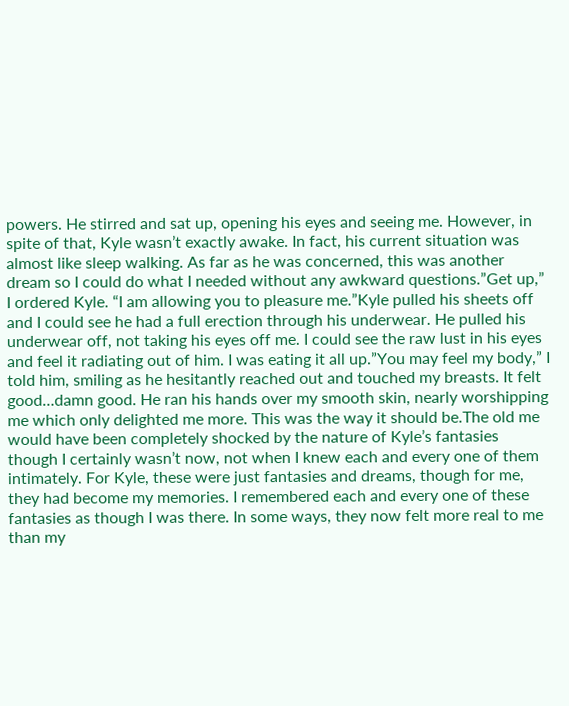powers. He stirred and sat up, opening his eyes and seeing me. However, in spite of that, Kyle wasn’t exactly awake. In fact, his current situation was almost like sleep walking. As far as he was concerned, this was another dream so I could do what I needed without any awkward questions.”Get up,” I ordered Kyle. “I am allowing you to pleasure me.”Kyle pulled his sheets off and I could see he had a full erection through his underwear. He pulled his underwear off, not taking his eyes off me. I could see the raw lust in his eyes and feel it radiating out of him. I was eating it all up.”You may feel my body,” I told him, smiling as he hesitantly reached out and touched my breasts. It felt good…damn good. He ran his hands over my smooth skin, nearly worshipping me which only delighted me more. This was the way it should be.The old me would have been completely shocked by the nature of Kyle’s fantasies though I certainly wasn’t now, not when I knew each and every one of them intimately. For Kyle, these were just fantasies and dreams, though for me, they had become my memories. I remembered each and every one of these fantasies as though I was there. In some ways, they now felt more real to me than my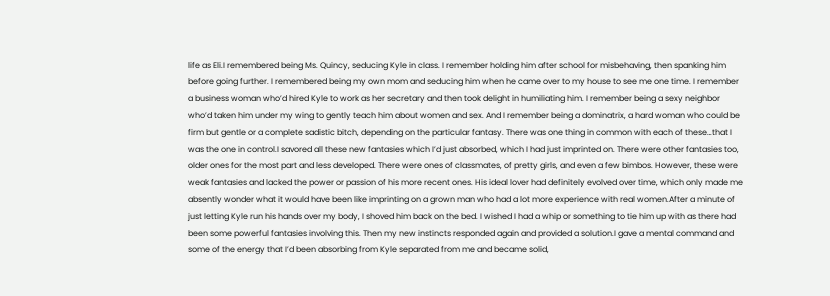life as Eli.I remembered being Ms. Quincy, seducing Kyle in class. I remember holding him after school for misbehaving, then spanking him before going further. I remembered being my own mom and seducing him when he came over to my house to see me one time. I remember a business woman who’d hired Kyle to work as her secretary and then took delight in humiliating him. I remember being a sexy neighbor who’d taken him under my wing to gently teach him about women and sex. And I remember being a dominatrix, a hard woman who could be firm but gentle or a complete sadistic bitch, depending on the particular fantasy. There was one thing in common with each of these…that I was the one in control.I savored all these new fantasies which I’d just absorbed, which I had just imprinted on. There were other fantasies too, older ones for the most part and less developed. There were ones of classmates, of pretty girls, and even a few bimbos. However, these were weak fantasies and lacked the power or passion of his more recent ones. His ideal lover had definitely evolved over time, which only made me absently wonder what it would have been like imprinting on a grown man who had a lot more experience with real women.After a minute of just letting Kyle run his hands over my body, I shoved him back on the bed. I wished I had a whip or something to tie him up with as there had been some powerful fantasies involving this. Then my new instincts responded again and provided a solution.I gave a mental command and some of the energy that I’d been absorbing from Kyle separated from me and became solid,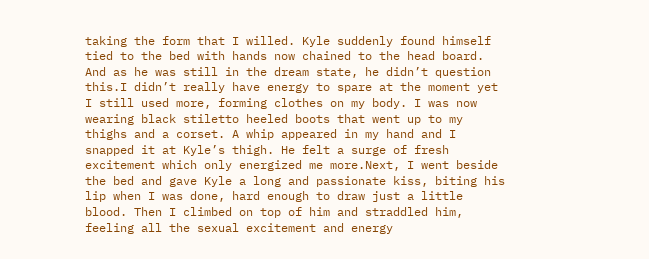taking the form that I willed. Kyle suddenly found himself tied to the bed with hands now chained to the head board. And as he was still in the dream state, he didn’t question this.I didn’t really have energy to spare at the moment yet I still used more, forming clothes on my body. I was now wearing black stiletto heeled boots that went up to my thighs and a corset. A whip appeared in my hand and I snapped it at Kyle’s thigh. He felt a surge of fresh excitement which only energized me more.Next, I went beside the bed and gave Kyle a long and passionate kiss, biting his lip when I was done, hard enough to draw just a little blood. Then I climbed on top of him and straddled him, feeling all the sexual excitement and energy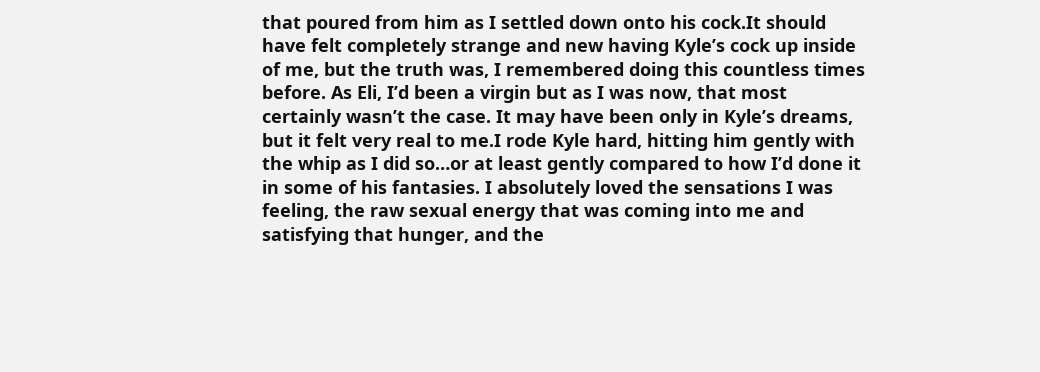that poured from him as I settled down onto his cock.It should have felt completely strange and new having Kyle’s cock up inside of me, but the truth was, I remembered doing this countless times before. As Eli, I’d been a virgin but as I was now, that most certainly wasn’t the case. It may have been only in Kyle’s dreams, but it felt very real to me.I rode Kyle hard, hitting him gently with the whip as I did so…or at least gently compared to how I’d done it in some of his fantasies. I absolutely loved the sensations I was feeling, the raw sexual energy that was coming into me and satisfying that hunger, and the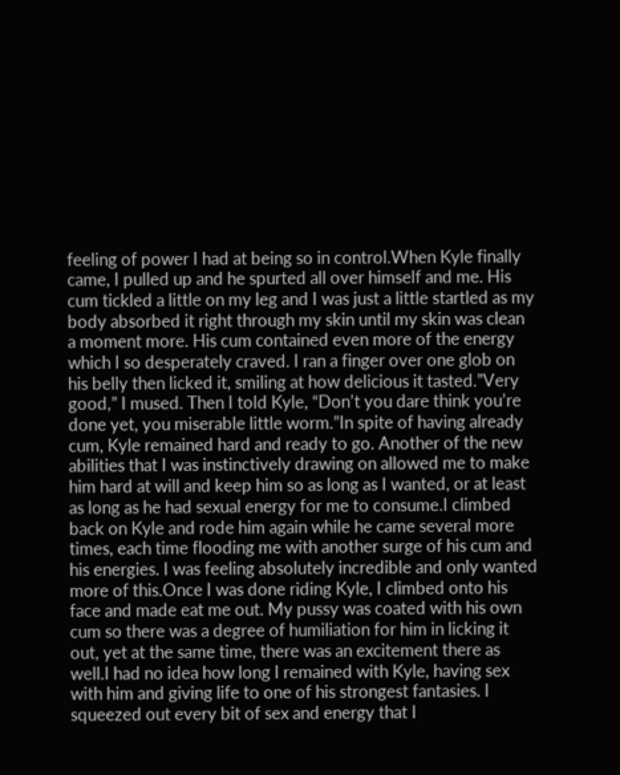feeling of power I had at being so in control.When Kyle finally came, I pulled up and he spurted all over himself and me. His cum tickled a little on my leg and I was just a little startled as my body absorbed it right through my skin until my skin was clean a moment more. His cum contained even more of the energy which I so desperately craved. I ran a finger over one glob on his belly then licked it, smiling at how delicious it tasted.”Very good,” I mused. Then I told Kyle, “Don’t you dare think you’re done yet, you miserable little worm.”In spite of having already cum, Kyle remained hard and ready to go. Another of the new abilities that I was instinctively drawing on allowed me to make him hard at will and keep him so as long as I wanted, or at least as long as he had sexual energy for me to consume.I climbed back on Kyle and rode him again while he came several more times, each time flooding me with another surge of his cum and his energies. I was feeling absolutely incredible and only wanted more of this.Once I was done riding Kyle, I climbed onto his face and made eat me out. My pussy was coated with his own cum so there was a degree of humiliation for him in licking it out, yet at the same time, there was an excitement there as well.I had no idea how long I remained with Kyle, having sex with him and giving life to one of his strongest fantasies. I squeezed out every bit of sex and energy that I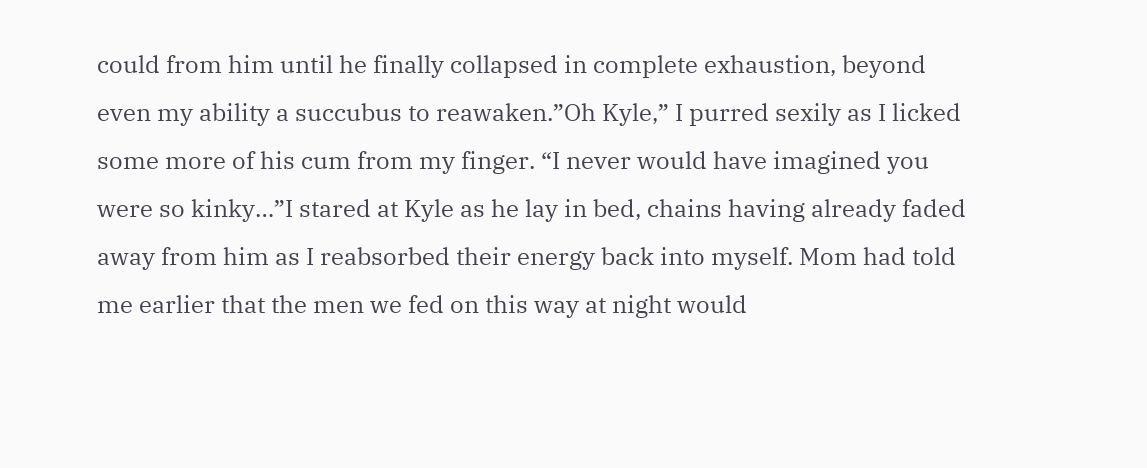could from him until he finally collapsed in complete exhaustion, beyond even my ability a succubus to reawaken.”Oh Kyle,” I purred sexily as I licked some more of his cum from my finger. “I never would have imagined you were so kinky…”I stared at Kyle as he lay in bed, chains having already faded away from him as I reabsorbed their energy back into myself. Mom had told me earlier that the men we fed on this way at night would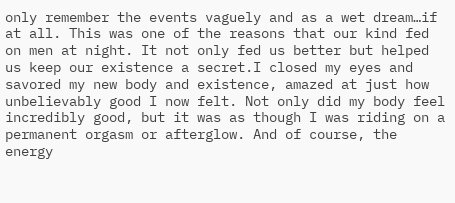only remember the events vaguely and as a wet dream…if at all. This was one of the reasons that our kind fed on men at night. It not only fed us better but helped us keep our existence a secret.I closed my eyes and savored my new body and existence, amazed at just how unbelievably good I now felt. Not only did my body feel incredibly good, but it was as though I was riding on a permanent orgasm or afterglow. And of course, the energy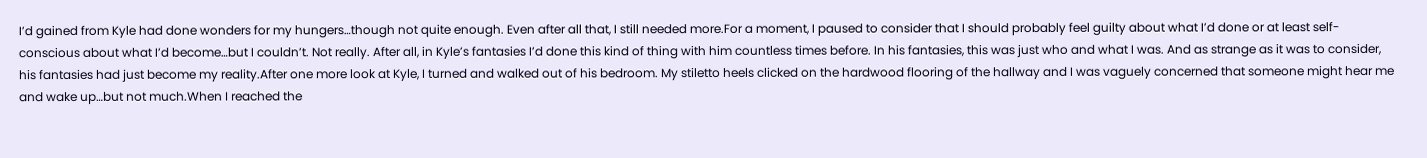I’d gained from Kyle had done wonders for my hungers…though not quite enough. Even after all that, I still needed more.For a moment, I paused to consider that I should probably feel guilty about what I’d done or at least self-conscious about what I’d become…but I couldn’t. Not really. After all, in Kyle’s fantasies I’d done this kind of thing with him countless times before. In his fantasies, this was just who and what I was. And as strange as it was to consider, his fantasies had just become my reality.After one more look at Kyle, I turned and walked out of his bedroom. My stiletto heels clicked on the hardwood flooring of the hallway and I was vaguely concerned that someone might hear me and wake up…but not much.When I reached the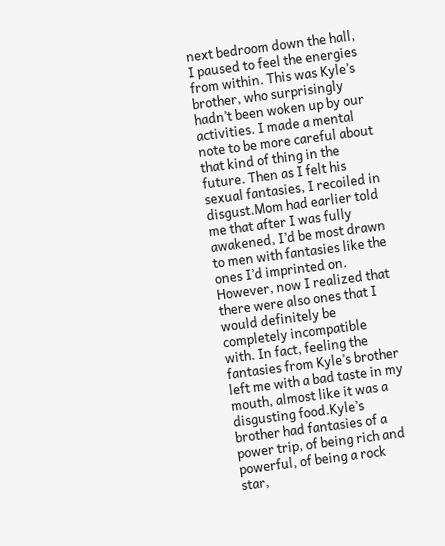next bedroom down the hall, I paused to feel the energies from within. This was Kyle’s brother, who surprisingly hadn’t been woken up by our activities. I made a mental note to be more careful about that kind of thing in the future. Then as I felt his sexual fantasies, I recoiled in disgust.Mom had earlier told me that after I was fully awakened, I’d be most drawn to men with fantasies like the ones I’d imprinted on. However, now I realized that there were also ones that I would definitely be completely incompatible with. In fact, feeling the fantasies from Kyle’s brother left me with a bad taste in my mouth, almost like it was a disgusting food.Kyle’s brother had fantasies of a power trip, of being rich and powerful, of being a rock star,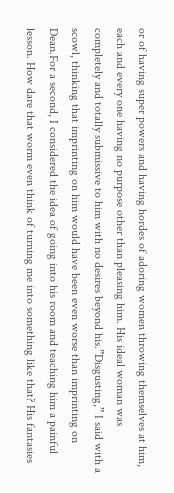or of having super powers and having hordes of adoring women throwing themselves at him, each and every one having no purpose other than pleasing him. His ideal woman was completely and totally submissive to him with no desires beyond his.”Disgusting,” I said with a scowl, thinking that imprinting on him would have been even worse than imprinting on Dean.For a second, I considered the idea of going into his room and teaching him a painful lesson. How dare that worm even think of turning me into something like that? His fantasies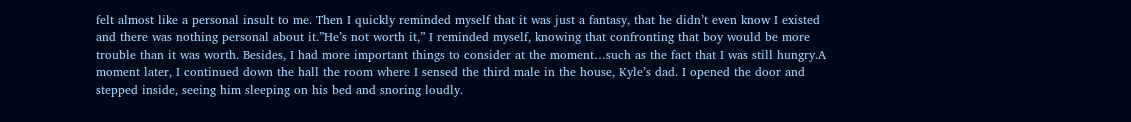felt almost like a personal insult to me. Then I quickly reminded myself that it was just a fantasy, that he didn’t even know I existed and there was nothing personal about it.”He’s not worth it,” I reminded myself, knowing that confronting that boy would be more trouble than it was worth. Besides, I had more important things to consider at the moment…such as the fact that I was still hungry.A moment later, I continued down the hall the room where I sensed the third male in the house, Kyle’s dad. I opened the door and stepped inside, seeing him sleeping on his bed and snoring loudly.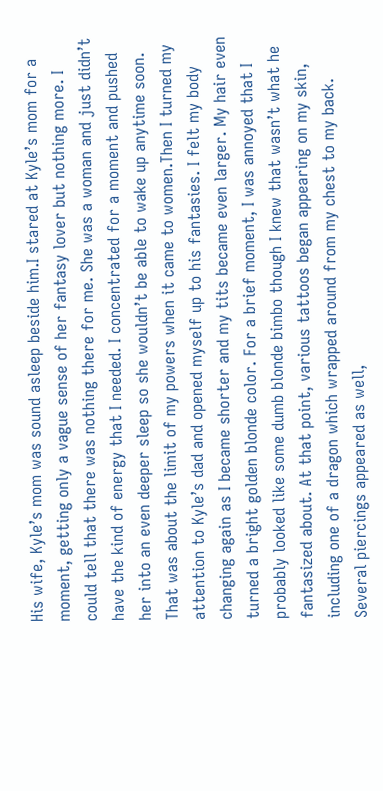His wife, Kyle’s mom was sound asleep beside him.I stared at Kyle’s mom for a moment, getting only a vague sense of her fantasy lover but nothing more. I could tell that there was nothing there for me. She was a woman and just didn’t have the kind of energy that I needed. I concentrated for a moment and pushed her into an even deeper sleep so she wouldn’t be able to wake up anytime soon. That was about the limit of my powers when it came to women.Then I turned my attention to Kyle’s dad and opened myself up to his fantasies. I felt my body changing again as I became shorter and my tits became even larger. My hair even turned a bright golden blonde color. For a brief moment, I was annoyed that I probably looked like some dumb blonde bimbo though I knew that wasn’t what he fantasized about. At that point, various tattoos began appearing on my skin, including one of a dragon which wrapped around from my chest to my back. Several piercings appeared as well,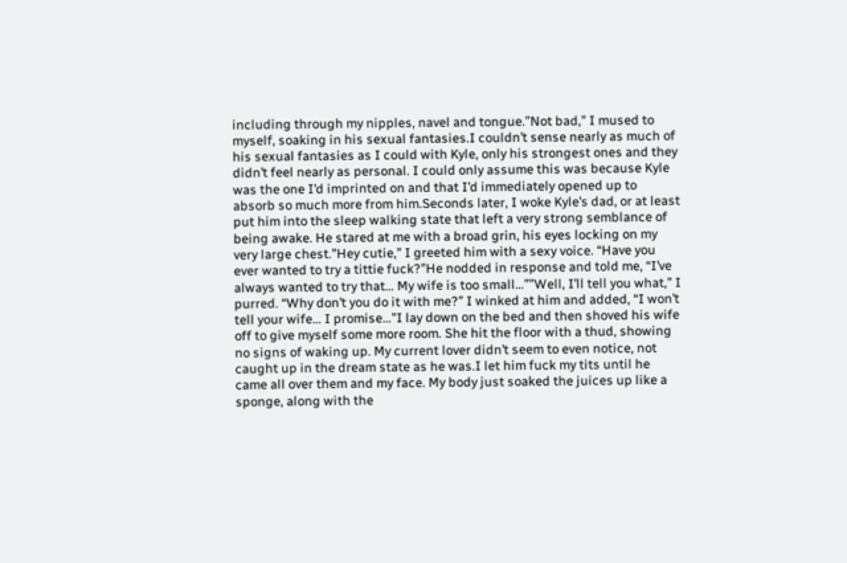including through my nipples, navel and tongue.”Not bad,” I mused to myself, soaking in his sexual fantasies.I couldn’t sense nearly as much of his sexual fantasies as I could with Kyle, only his strongest ones and they didn’t feel nearly as personal. I could only assume this was because Kyle was the one I’d imprinted on and that I’d immediately opened up to absorb so much more from him.Seconds later, I woke Kyle’s dad, or at least put him into the sleep walking state that left a very strong semblance of being awake. He stared at me with a broad grin, his eyes locking on my very large chest.”Hey cutie,” I greeted him with a sexy voice. “Have you ever wanted to try a tittie fuck?”He nodded in response and told me, “I’ve always wanted to try that… My wife is too small…””Well, I’ll tell you what,” I purred. “Why don’t you do it with me?” I winked at him and added, “I won’t tell your wife… I promise…”I lay down on the bed and then shoved his wife off to give myself some more room. She hit the floor with a thud, showing no signs of waking up. My current lover didn’t seem to even notice, not caught up in the dream state as he was.I let him fuck my tits until he came all over them and my face. My body just soaked the juices up like a sponge, along with the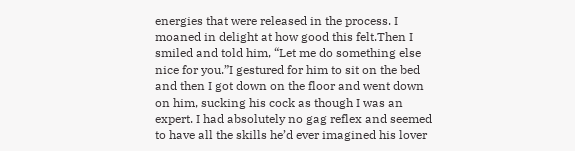energies that were released in the process. I moaned in delight at how good this felt.Then I smiled and told him, “Let me do something else nice for you.”I gestured for him to sit on the bed and then I got down on the floor and went down on him, sucking his cock as though I was an expert. I had absolutely no gag reflex and seemed to have all the skills he’d ever imagined his lover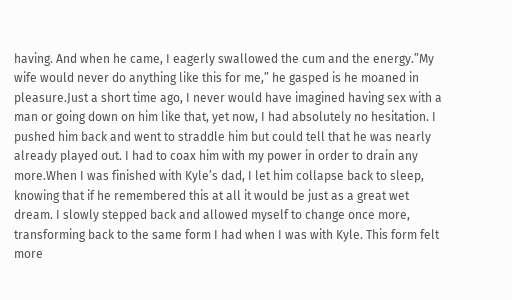having. And when he came, I eagerly swallowed the cum and the energy.”My wife would never do anything like this for me,” he gasped is he moaned in pleasure.Just a short time ago, I never would have imagined having sex with a man or going down on him like that, yet now, I had absolutely no hesitation. I pushed him back and went to straddle him but could tell that he was nearly already played out. I had to coax him with my power in order to drain any more.When I was finished with Kyle’s dad, I let him collapse back to sleep, knowing that if he remembered this at all it would be just as a great wet dream. I slowly stepped back and allowed myself to change once more, transforming back to the same form I had when I was with Kyle. This form felt more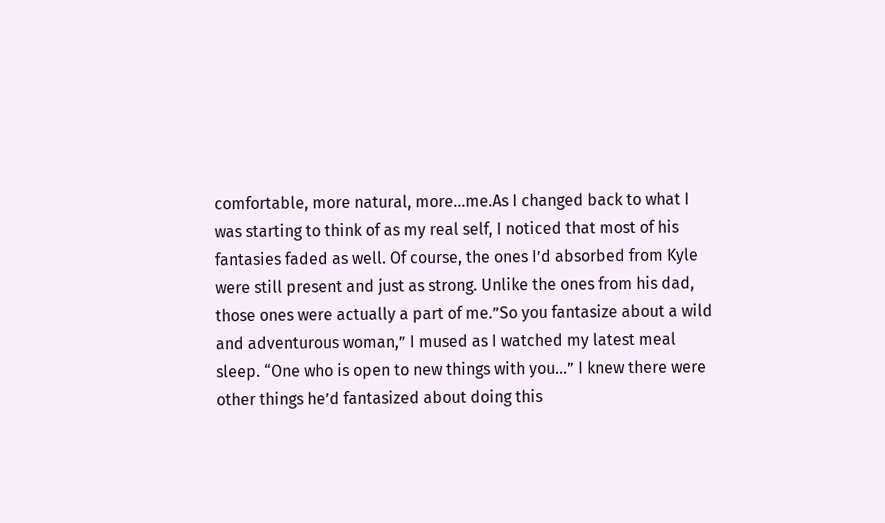comfortable, more natural, more…me.As I changed back to what I was starting to think of as my real self, I noticed that most of his fantasies faded as well. Of course, the ones I’d absorbed from Kyle were still present and just as strong. Unlike the ones from his dad, those ones were actually a part of me.”So you fantasize about a wild and adventurous woman,” I mused as I watched my latest meal sleep. “One who is open to new things with you…” I knew there were other things he’d fantasized about doing this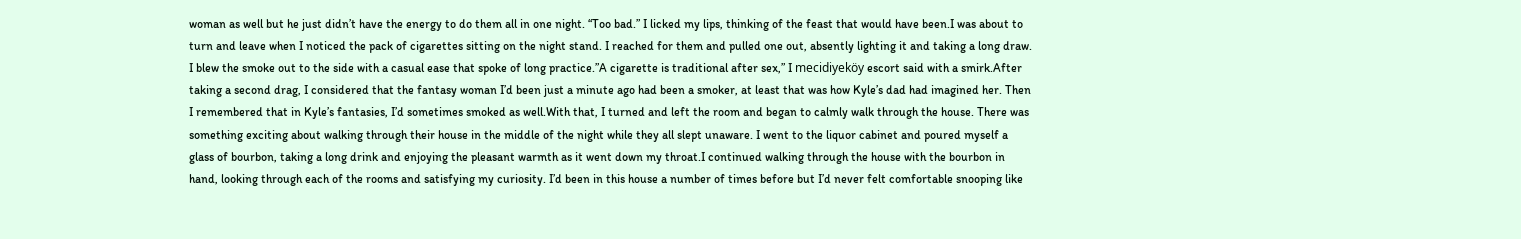woman as well but he just didn’t have the energy to do them all in one night. “Too bad.” I licked my lips, thinking of the feast that would have been.I was about to turn and leave when I noticed the pack of cigarettes sitting on the night stand. I reached for them and pulled one out, absently lighting it and taking a long draw. I blew the smoke out to the side with a casual ease that spoke of long practice.”A cigarette is traditional after sex,” I mecidiyeköy escort said with a smirk.After taking a second drag, I considered that the fantasy woman I’d been just a minute ago had been a smoker, at least that was how Kyle’s dad had imagined her. Then I remembered that in Kyle’s fantasies, I’d sometimes smoked as well.With that, I turned and left the room and began to calmly walk through the house. There was something exciting about walking through their house in the middle of the night while they all slept unaware. I went to the liquor cabinet and poured myself a glass of bourbon, taking a long drink and enjoying the pleasant warmth as it went down my throat.I continued walking through the house with the bourbon in hand, looking through each of the rooms and satisfying my curiosity. I’d been in this house a number of times before but I’d never felt comfortable snooping like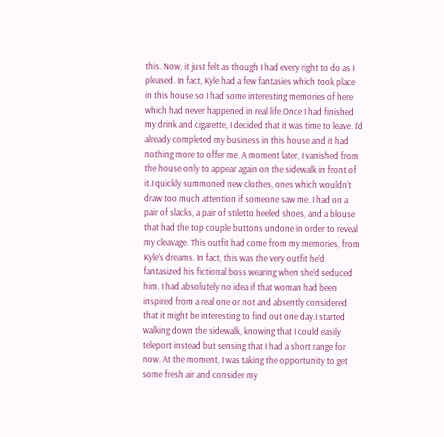this. Now, it just felt as though I had every right to do as I pleased. In fact, Kyle had a few fantasies which took place in this house so I had some interesting memories of here which had never happened in real life.Once I had finished my drink and cigarette, I decided that it was time to leave. I’d already completed my business in this house and it had nothing more to offer me. A moment later, I vanished from the house only to appear again on the sidewalk in front of it.I quickly summoned new clothes, ones which wouldn’t draw too much attention if someone saw me. I had on a pair of slacks, a pair of stiletto heeled shoes, and a blouse that had the top couple buttons undone in order to reveal my cleavage. This outfit had come from my memories, from Kyle’s dreams. In fact, this was the very outfit he’d fantasized his fictional boss wearing when she’d seduced him. I had absolutely no idea if that woman had been inspired from a real one or not and absently considered that it might be interesting to find out one day.I started walking down the sidewalk, knowing that I could easily teleport instead but sensing that I had a short range for now. At the moment, I was taking the opportunity to get some fresh air and consider my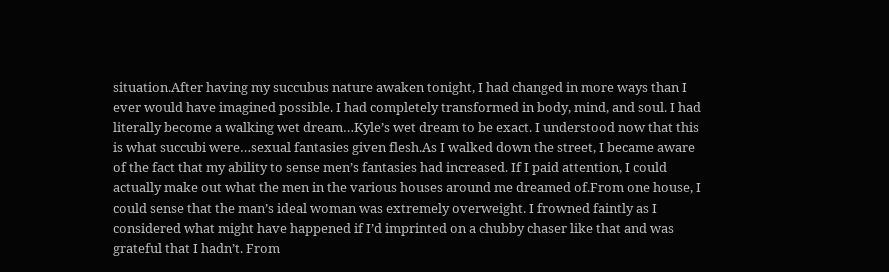situation.After having my succubus nature awaken tonight, I had changed in more ways than I ever would have imagined possible. I had completely transformed in body, mind, and soul. I had literally become a walking wet dream…Kyle’s wet dream to be exact. I understood now that this is what succubi were…sexual fantasies given flesh.As I walked down the street, I became aware of the fact that my ability to sense men’s fantasies had increased. If I paid attention, I could actually make out what the men in the various houses around me dreamed of.From one house, I could sense that the man’s ideal woman was extremely overweight. I frowned faintly as I considered what might have happened if I’d imprinted on a chubby chaser like that and was grateful that I hadn’t. From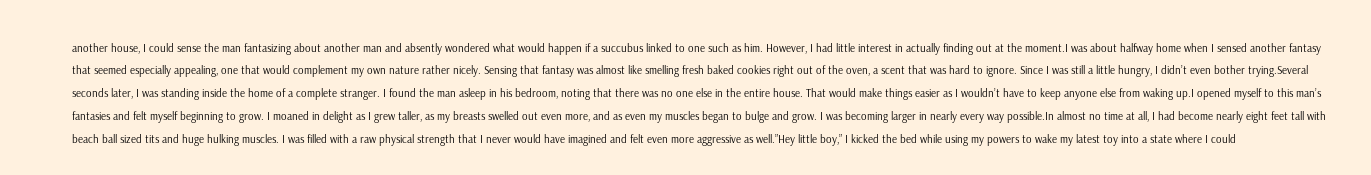another house, I could sense the man fantasizing about another man and absently wondered what would happen if a succubus linked to one such as him. However, I had little interest in actually finding out at the moment.I was about halfway home when I sensed another fantasy that seemed especially appealing, one that would complement my own nature rather nicely. Sensing that fantasy was almost like smelling fresh baked cookies right out of the oven, a scent that was hard to ignore. Since I was still a little hungry, I didn’t even bother trying.Several seconds later, I was standing inside the home of a complete stranger. I found the man asleep in his bedroom, noting that there was no one else in the entire house. That would make things easier as I wouldn’t have to keep anyone else from waking up.I opened myself to this man’s fantasies and felt myself beginning to grow. I moaned in delight as I grew taller, as my breasts swelled out even more, and as even my muscles began to bulge and grow. I was becoming larger in nearly every way possible.In almost no time at all, I had become nearly eight feet tall with beach ball sized tits and huge hulking muscles. I was filled with a raw physical strength that I never would have imagined and felt even more aggressive as well.”Hey little boy,” I kicked the bed while using my powers to wake my latest toy into a state where I could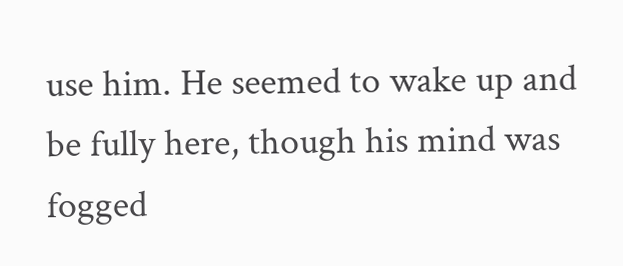use him. He seemed to wake up and be fully here, though his mind was fogged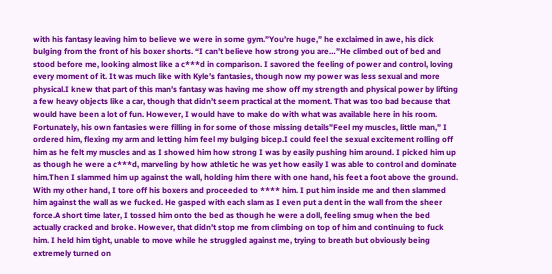with his fantasy leaving him to believe we were in some gym.”You’re huge,” he exclaimed in awe, his dick bulging from the front of his boxer shorts. “I can’t believe how strong you are…”He climbed out of bed and stood before me, looking almost like a c***d in comparison. I savored the feeling of power and control, loving every moment of it. It was much like with Kyle’s fantasies, though now my power was less sexual and more physical.I knew that part of this man’s fantasy was having me show off my strength and physical power by lifting a few heavy objects like a car, though that didn’t seem practical at the moment. That was too bad because that would have been a lot of fun. However, I would have to make do with what was available here in his room. Fortunately, his own fantasies were filling in for some of those missing details”Feel my muscles, little man,” I ordered him, flexing my arm and letting him feel my bulging bicep.I could feel the sexual excitement rolling off him as he felt my muscles and as I showed him how strong I was by easily pushing him around. I picked him up as though he were a c***d, marveling by how athletic he was yet how easily I was able to control and dominate him.Then I slammed him up against the wall, holding him there with one hand, his feet a foot above the ground. With my other hand, I tore off his boxers and proceeded to **** him. I put him inside me and then slammed him against the wall as we fucked. He gasped with each slam as I even put a dent in the wall from the sheer force.A short time later, I tossed him onto the bed as though he were a doll, feeling smug when the bed actually cracked and broke. However, that didn’t stop me from climbing on top of him and continuing to fuck him. I held him tight, unable to move while he struggled against me, trying to breath but obviously being extremely turned on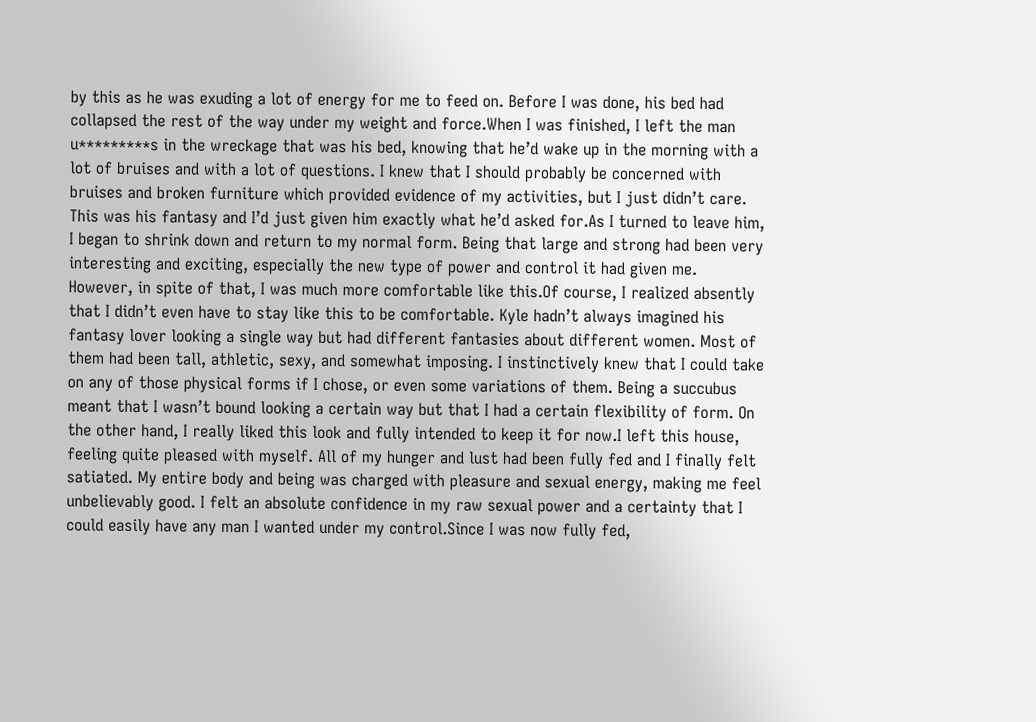by this as he was exuding a lot of energy for me to feed on. Before I was done, his bed had collapsed the rest of the way under my weight and force.When I was finished, I left the man u*********s in the wreckage that was his bed, knowing that he’d wake up in the morning with a lot of bruises and with a lot of questions. I knew that I should probably be concerned with bruises and broken furniture which provided evidence of my activities, but I just didn’t care. This was his fantasy and I’d just given him exactly what he’d asked for.As I turned to leave him, I began to shrink down and return to my normal form. Being that large and strong had been very interesting and exciting, especially the new type of power and control it had given me. However, in spite of that, I was much more comfortable like this.Of course, I realized absently that I didn’t even have to stay like this to be comfortable. Kyle hadn’t always imagined his fantasy lover looking a single way but had different fantasies about different women. Most of them had been tall, athletic, sexy, and somewhat imposing. I instinctively knew that I could take on any of those physical forms if I chose, or even some variations of them. Being a succubus meant that I wasn’t bound looking a certain way but that I had a certain flexibility of form. On the other hand, I really liked this look and fully intended to keep it for now.I left this house, feeling quite pleased with myself. All of my hunger and lust had been fully fed and I finally felt satiated. My entire body and being was charged with pleasure and sexual energy, making me feel unbelievably good. I felt an absolute confidence in my raw sexual power and a certainty that I could easily have any man I wanted under my control.Since I was now fully fed,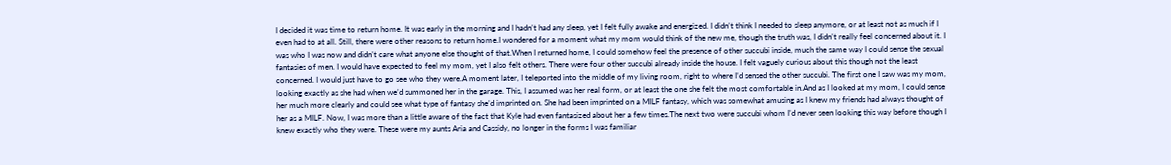I decided it was time to return home. It was early in the morning and I hadn’t had any sleep, yet I felt fully awake and energized. I didn’t think I needed to sleep anymore, or at least not as much if I even had to at all. Still, there were other reasons to return home.I wondered for a moment what my mom would think of the new me, though the truth was, I didn’t really feel concerned about it. I was who I was now and didn’t care what anyone else thought of that.When I returned home, I could somehow feel the presence of other succubi inside, much the same way I could sense the sexual fantasies of men. I would have expected to feel my mom, yet I also felt others. There were four other succubi already inside the house. I felt vaguely curious about this though not the least concerned. I would just have to go see who they were.A moment later, I teleported into the middle of my living room, right to where I’d sensed the other succubi. The first one I saw was my mom, looking exactly as she had when we’d summoned her in the garage. This, I assumed was her real form, or at least the one she felt the most comfortable in.And as I looked at my mom, I could sense her much more clearly and could see what type of fantasy she’d imprinted on. She had been imprinted on a MILF fantasy, which was somewhat amusing as I knew my friends had always thought of her as a MILF. Now, I was more than a little aware of the fact that Kyle had even fantasized about her a few times.The next two were succubi whom I’d never seen looking this way before though I knew exactly who they were. These were my aunts Aria and Cassidy, no longer in the forms I was familiar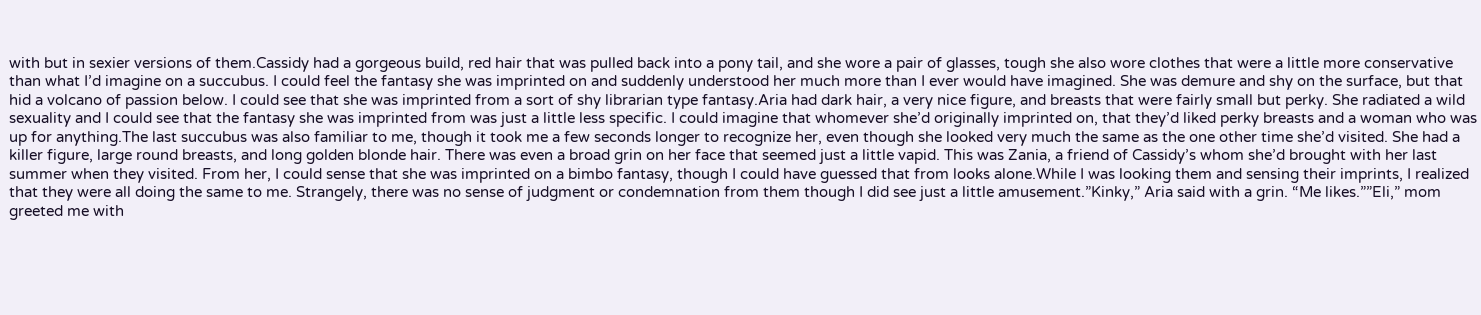with but in sexier versions of them.Cassidy had a gorgeous build, red hair that was pulled back into a pony tail, and she wore a pair of glasses, tough she also wore clothes that were a little more conservative than what I’d imagine on a succubus. I could feel the fantasy she was imprinted on and suddenly understood her much more than I ever would have imagined. She was demure and shy on the surface, but that hid a volcano of passion below. I could see that she was imprinted from a sort of shy librarian type fantasy.Aria had dark hair, a very nice figure, and breasts that were fairly small but perky. She radiated a wild sexuality and I could see that the fantasy she was imprinted from was just a little less specific. I could imagine that whomever she’d originally imprinted on, that they’d liked perky breasts and a woman who was up for anything.The last succubus was also familiar to me, though it took me a few seconds longer to recognize her, even though she looked very much the same as the one other time she’d visited. She had a killer figure, large round breasts, and long golden blonde hair. There was even a broad grin on her face that seemed just a little vapid. This was Zania, a friend of Cassidy’s whom she’d brought with her last summer when they visited. From her, I could sense that she was imprinted on a bimbo fantasy, though I could have guessed that from looks alone.While I was looking them and sensing their imprints, I realized that they were all doing the same to me. Strangely, there was no sense of judgment or condemnation from them though I did see just a little amusement.”Kinky,” Aria said with a grin. “Me likes.””Eli,” mom greeted me with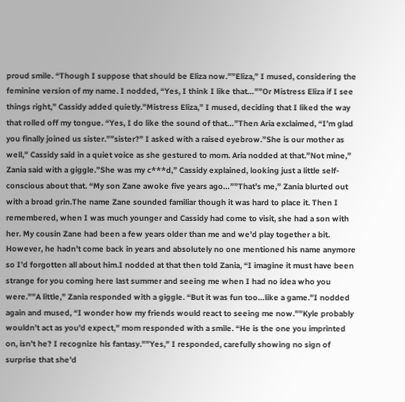proud smile. “Though I suppose that should be Eliza now.””Eliza,” I mused, considering the feminine version of my name. I nodded, “Yes, I think I like that…””Or Mistress Eliza if I see things right,” Cassidy added quietly.”Mistress Eliza,” I mused, deciding that I liked the way that rolled off my tongue. “Yes, I do like the sound of that…”Then Aria exclaimed, “I’m glad you finally joined us sister.””sister?” I asked with a raised eyebrow.”She is our mother as well,” Cassidy said in a quiet voice as she gestured to mom. Aria nodded at that.”Not mine,” Zania said with a giggle.”She was my c***d,” Cassidy explained, looking just a little self-conscious about that. “My son Zane awoke five years ago…””That’s me,” Zania blurted out with a broad grin.The name Zane sounded familiar though it was hard to place it. Then I remembered, when I was much younger and Cassidy had come to visit, she had a son with her. My cousin Zane had been a few years older than me and we’d play together a bit. However, he hadn’t come back in years and absolutely no one mentioned his name anymore so I’d forgotten all about him.I nodded at that then told Zania, “I imagine it must have been strange for you coming here last summer and seeing me when I had no idea who you were.””A little,” Zania responded with a giggle. “But it was fun too…like a game.”I nodded again and mused, “I wonder how my friends would react to seeing me now.””Kyle probably wouldn’t act as you’d expect,” mom responded with a smile. “He is the one you imprinted on, isn’t he? I recognize his fantasy.””Yes,” I responded, carefully showing no sign of surprise that she’d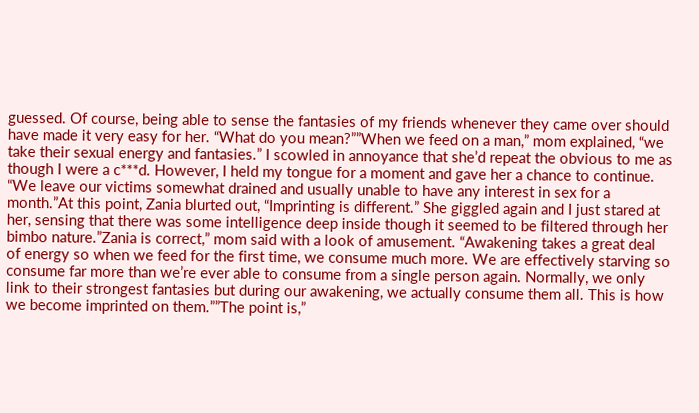guessed. Of course, being able to sense the fantasies of my friends whenever they came over should have made it very easy for her. “What do you mean?””When we feed on a man,” mom explained, “we take their sexual energy and fantasies.” I scowled in annoyance that she’d repeat the obvious to me as though I were a c***d. However, I held my tongue for a moment and gave her a chance to continue. “We leave our victims somewhat drained and usually unable to have any interest in sex for a month.”At this point, Zania blurted out, “Imprinting is different.” She giggled again and I just stared at her, sensing that there was some intelligence deep inside though it seemed to be filtered through her bimbo nature.”Zania is correct,” mom said with a look of amusement. “Awakening takes a great deal of energy so when we feed for the first time, we consume much more. We are effectively starving so consume far more than we’re ever able to consume from a single person again. Normally, we only link to their strongest fantasies but during our awakening, we actually consume them all. This is how we become imprinted on them.””The point is,”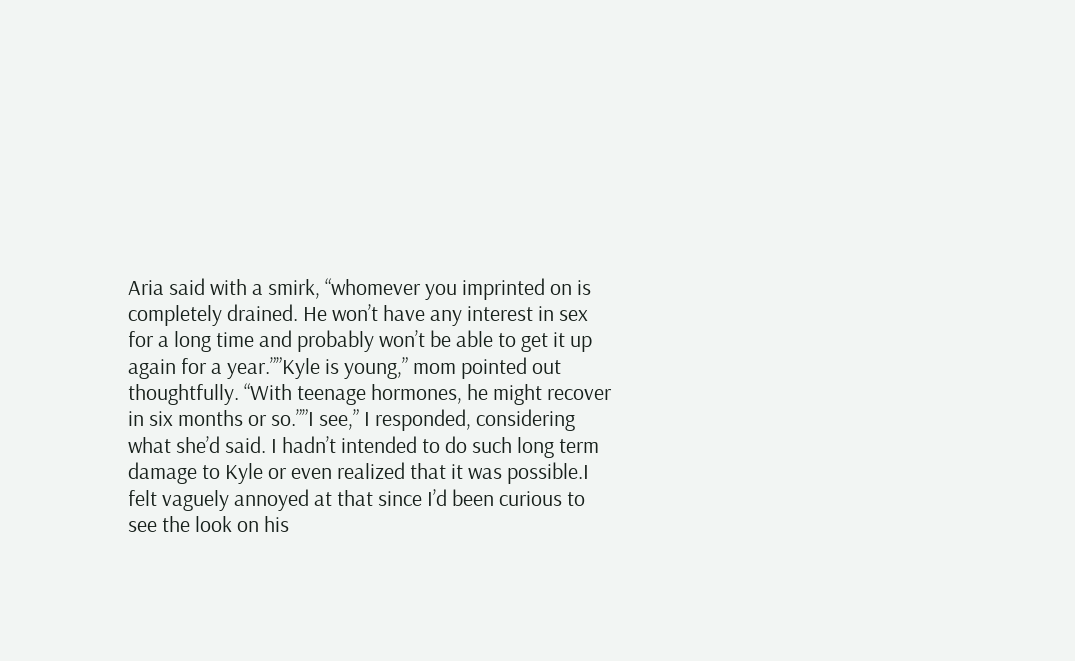Aria said with a smirk, “whomever you imprinted on is completely drained. He won’t have any interest in sex for a long time and probably won’t be able to get it up again for a year.””Kyle is young,” mom pointed out thoughtfully. “With teenage hormones, he might recover in six months or so.””I see,” I responded, considering what she’d said. I hadn’t intended to do such long term damage to Kyle or even realized that it was possible.I felt vaguely annoyed at that since I’d been curious to see the look on his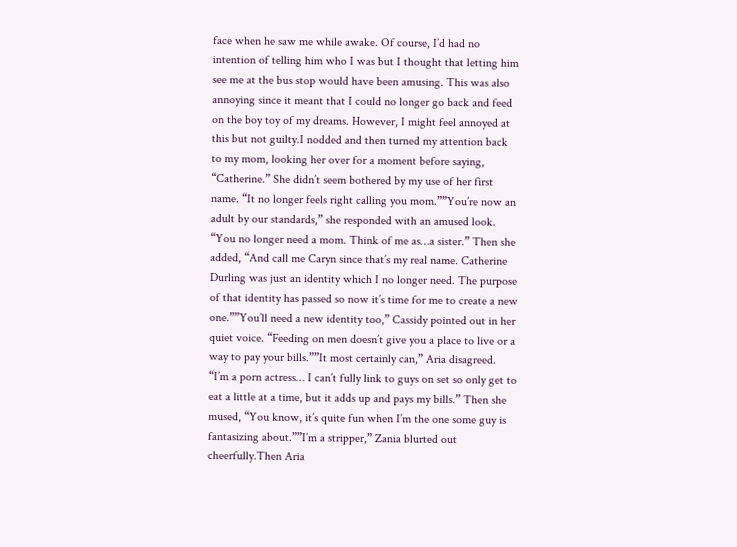face when he saw me while awake. Of course, I’d had no intention of telling him who I was but I thought that letting him see me at the bus stop would have been amusing. This was also annoying since it meant that I could no longer go back and feed on the boy toy of my dreams. However, I might feel annoyed at this but not guilty.I nodded and then turned my attention back to my mom, looking her over for a moment before saying, “Catherine.” She didn’t seem bothered by my use of her first name. “It no longer feels right calling you mom.””You’re now an adult by our standards,” she responded with an amused look. “You no longer need a mom. Think of me as…a sister.” Then she added, “And call me Caryn since that’s my real name. Catherine Durling was just an identity which I no longer need. The purpose of that identity has passed so now it’s time for me to create a new one.””You’ll need a new identity too,” Cassidy pointed out in her quiet voice. “Feeding on men doesn’t give you a place to live or a way to pay your bills.””It most certainly can,” Aria disagreed. “I’m a porn actress… I can’t fully link to guys on set so only get to eat a little at a time, but it adds up and pays my bills.” Then she mused, “You know, it’s quite fun when I’m the one some guy is fantasizing about.””I’m a stripper,” Zania blurted out cheerfully.Then Aria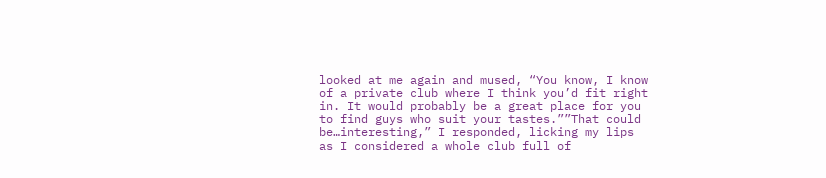looked at me again and mused, “You know, I know of a private club where I think you’d fit right in. It would probably be a great place for you to find guys who suit your tastes.””That could be…interesting,” I responded, licking my lips as I considered a whole club full of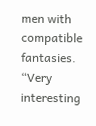men with compatible fantasies. “Very interesting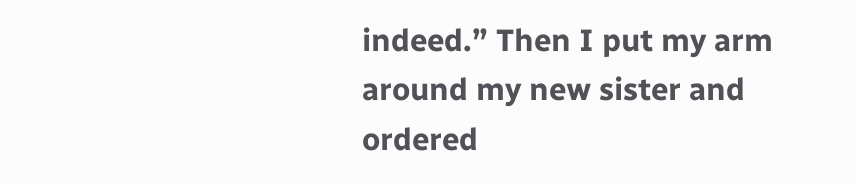indeed.” Then I put my arm around my new sister and ordered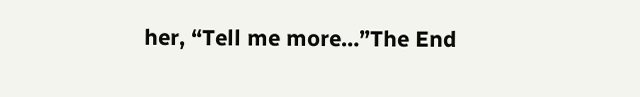her, “Tell me more…”The End